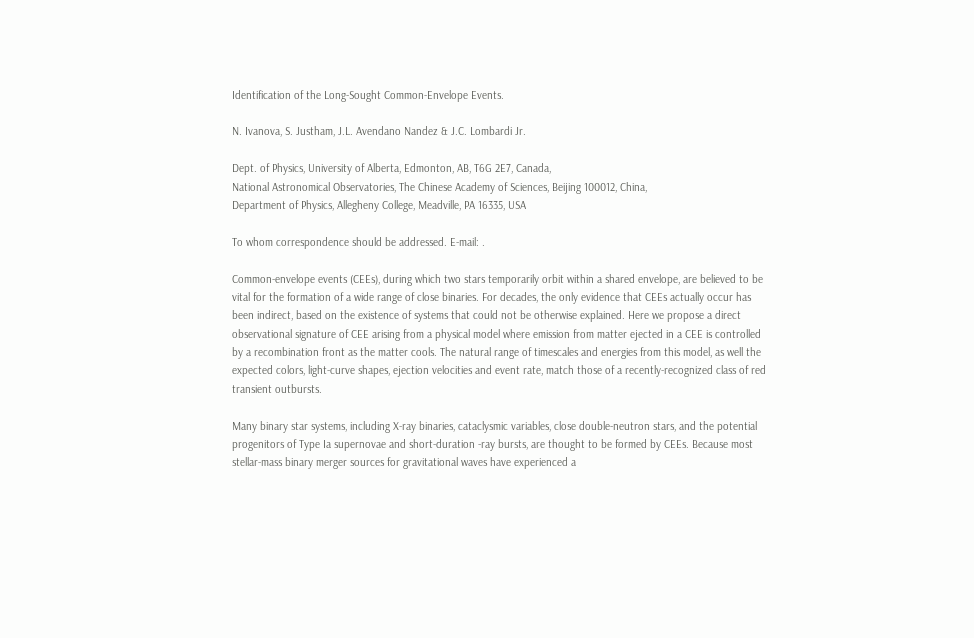Identification of the Long-Sought Common-Envelope Events.

N. Ivanova, S. Justham, J.L. Avendano Nandez & J.C. Lombardi Jr.

Dept. of Physics, University of Alberta, Edmonton, AB, T6G 2E7, Canada,
National Astronomical Observatories, The Chinese Academy of Sciences, Beijing 100012, China,
Department of Physics, Allegheny College, Meadville, PA 16335, USA

To whom correspondence should be addressed. E-mail: .

Common-envelope events (CEEs), during which two stars temporarily orbit within a shared envelope, are believed to be vital for the formation of a wide range of close binaries. For decades, the only evidence that CEEs actually occur has been indirect, based on the existence of systems that could not be otherwise explained. Here we propose a direct observational signature of CEE arising from a physical model where emission from matter ejected in a CEE is controlled by a recombination front as the matter cools. The natural range of timescales and energies from this model, as well the expected colors, light-curve shapes, ejection velocities and event rate, match those of a recently-recognized class of red transient outbursts.

Many binary star systems, including X-ray binaries, cataclysmic variables, close double-neutron stars, and the potential progenitors of Type Ia supernovae and short-duration -ray bursts, are thought to be formed by CEEs. Because most stellar-mass binary merger sources for gravitational waves have experienced a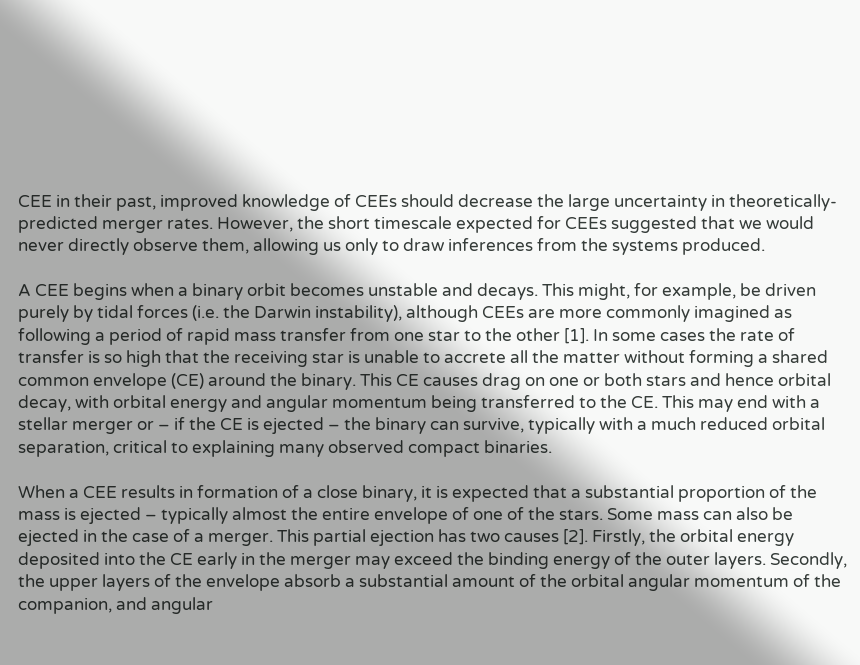CEE in their past, improved knowledge of CEEs should decrease the large uncertainty in theoretically-predicted merger rates. However, the short timescale expected for CEEs suggested that we would never directly observe them, allowing us only to draw inferences from the systems produced.

A CEE begins when a binary orbit becomes unstable and decays. This might, for example, be driven purely by tidal forces (i.e. the Darwin instability), although CEEs are more commonly imagined as following a period of rapid mass transfer from one star to the other [1]. In some cases the rate of transfer is so high that the receiving star is unable to accrete all the matter without forming a shared common envelope (CE) around the binary. This CE causes drag on one or both stars and hence orbital decay, with orbital energy and angular momentum being transferred to the CE. This may end with a stellar merger or – if the CE is ejected – the binary can survive, typically with a much reduced orbital separation, critical to explaining many observed compact binaries.

When a CEE results in formation of a close binary, it is expected that a substantial proportion of the mass is ejected – typically almost the entire envelope of one of the stars. Some mass can also be ejected in the case of a merger. This partial ejection has two causes [2]. Firstly, the orbital energy deposited into the CE early in the merger may exceed the binding energy of the outer layers. Secondly, the upper layers of the envelope absorb a substantial amount of the orbital angular momentum of the companion, and angular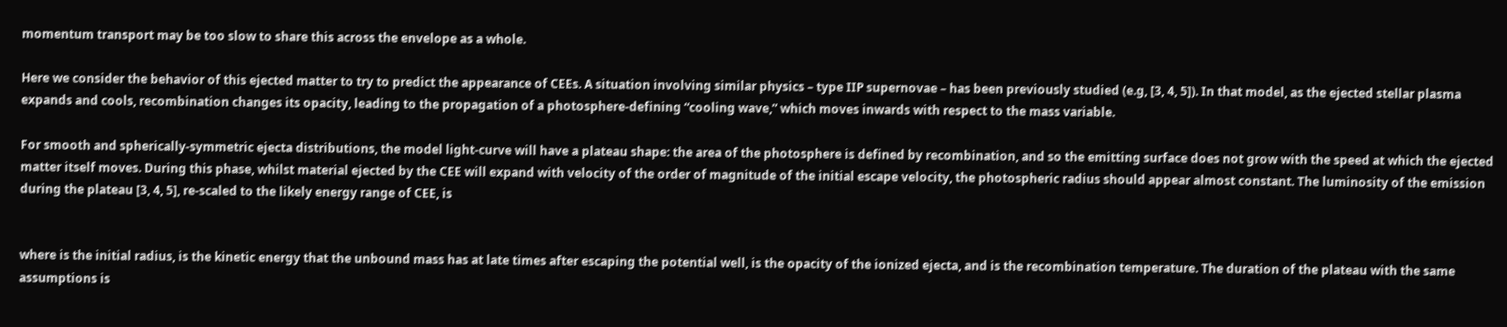momentum transport may be too slow to share this across the envelope as a whole.

Here we consider the behavior of this ejected matter to try to predict the appearance of CEEs. A situation involving similar physics – type IIP supernovae – has been previously studied (e.g, [3, 4, 5]). In that model, as the ejected stellar plasma expands and cools, recombination changes its opacity, leading to the propagation of a photosphere-defining “cooling wave,” which moves inwards with respect to the mass variable.

For smooth and spherically-symmetric ejecta distributions, the model light-curve will have a plateau shape: the area of the photosphere is defined by recombination, and so the emitting surface does not grow with the speed at which the ejected matter itself moves. During this phase, whilst material ejected by the CEE will expand with velocity of the order of magnitude of the initial escape velocity, the photospheric radius should appear almost constant. The luminosity of the emission during the plateau [3, 4, 5], re-scaled to the likely energy range of CEE, is


where is the initial radius, is the kinetic energy that the unbound mass has at late times after escaping the potential well, is the opacity of the ionized ejecta, and is the recombination temperature. The duration of the plateau with the same assumptions is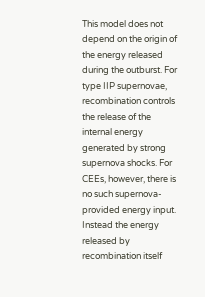This model does not depend on the origin of the energy released during the outburst. For type IIP supernovae, recombination controls the release of the internal energy generated by strong supernova shocks. For CEEs, however, there is no such supernova-provided energy input. Instead the energy released by recombination itself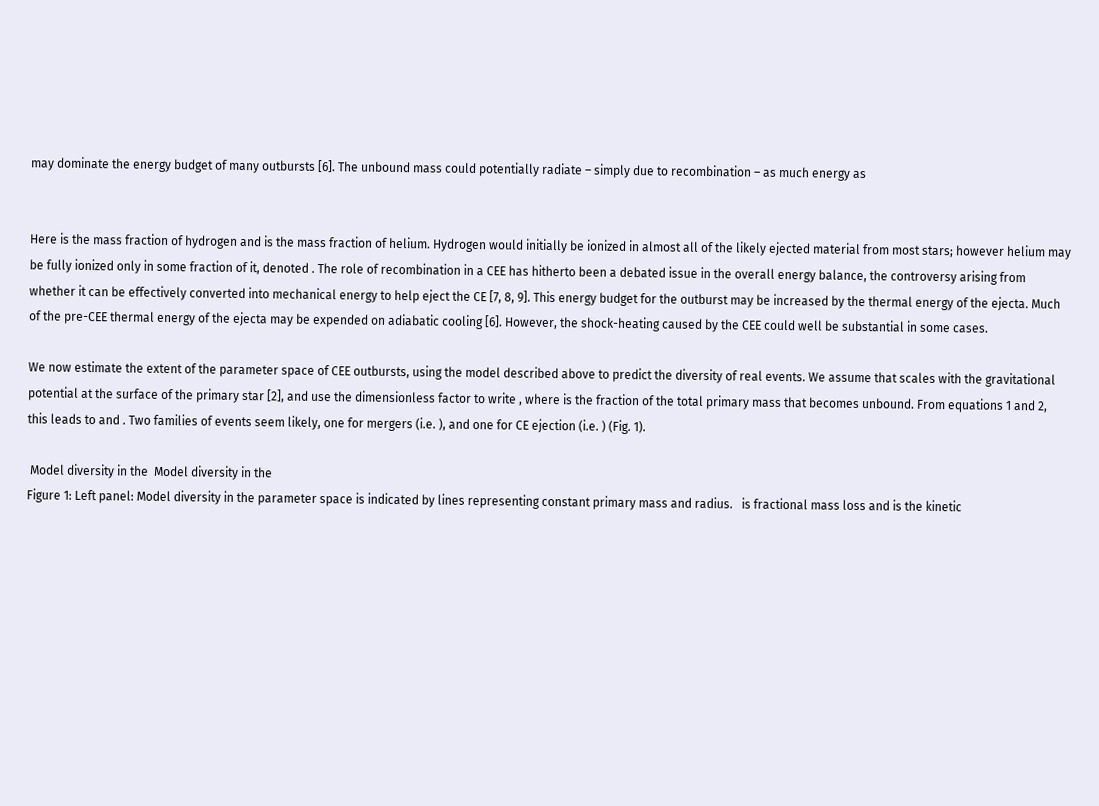may dominate the energy budget of many outbursts [6]. The unbound mass could potentially radiate – simply due to recombination – as much energy as


Here is the mass fraction of hydrogen and is the mass fraction of helium. Hydrogen would initially be ionized in almost all of the likely ejected material from most stars; however helium may be fully ionized only in some fraction of it, denoted . The role of recombination in a CEE has hitherto been a debated issue in the overall energy balance, the controversy arising from whether it can be effectively converted into mechanical energy to help eject the CE [7, 8, 9]. This energy budget for the outburst may be increased by the thermal energy of the ejecta. Much of the pre-CEE thermal energy of the ejecta may be expended on adiabatic cooling [6]. However, the shock-heating caused by the CEE could well be substantial in some cases.

We now estimate the extent of the parameter space of CEE outbursts, using the model described above to predict the diversity of real events. We assume that scales with the gravitational potential at the surface of the primary star [2], and use the dimensionless factor to write , where is the fraction of the total primary mass that becomes unbound. From equations 1 and 2, this leads to and . Two families of events seem likely, one for mergers (i.e. ), and one for CE ejection (i.e. ) (Fig. 1).

 Model diversity in the  Model diversity in the
Figure 1: Left panel: Model diversity in the parameter space is indicated by lines representing constant primary mass and radius.   is fractional mass loss and is the kinetic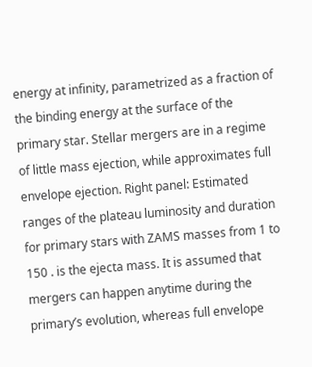energy at infinity, parametrized as a fraction of the binding energy at the surface of the primary star. Stellar mergers are in a regime of little mass ejection, while approximates full envelope ejection. Right panel: Estimated ranges of the plateau luminosity and duration for primary stars with ZAMS masses from 1 to 150 . is the ejecta mass. It is assumed that mergers can happen anytime during the primary’s evolution, whereas full envelope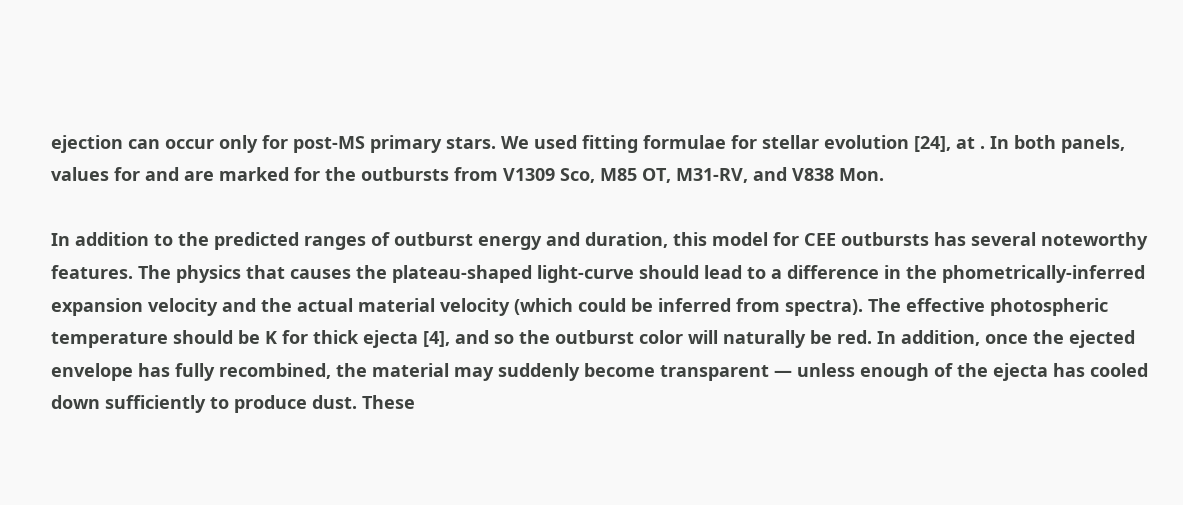ejection can occur only for post-MS primary stars. We used fitting formulae for stellar evolution [24], at . In both panels, values for and are marked for the outbursts from V1309 Sco, M85 OT, M31-RV, and V838 Mon.

In addition to the predicted ranges of outburst energy and duration, this model for CEE outbursts has several noteworthy features. The physics that causes the plateau-shaped light-curve should lead to a difference in the phometrically-inferred expansion velocity and the actual material velocity (which could be inferred from spectra). The effective photospheric temperature should be K for thick ejecta [4], and so the outburst color will naturally be red. In addition, once the ejected envelope has fully recombined, the material may suddenly become transparent — unless enough of the ejecta has cooled down sufficiently to produce dust. These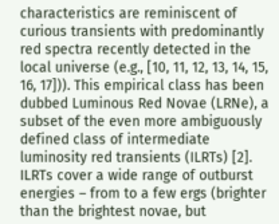characteristics are reminiscent of curious transients with predominantly red spectra recently detected in the local universe (e.g., [10, 11, 12, 13, 14, 15, 16, 17])). This empirical class has been dubbed Luminous Red Novae (LRNe), a subset of the even more ambiguously defined class of intermediate luminosity red transients (ILRTs) [2]. ILRTs cover a wide range of outburst energies – from to a few ergs (brighter than the brightest novae, but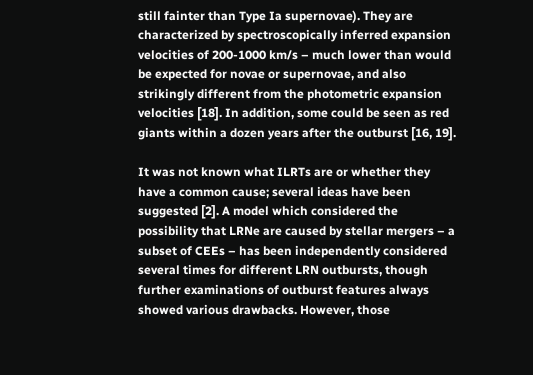still fainter than Type Ia supernovae). They are characterized by spectroscopically inferred expansion velocities of 200-1000 km/s – much lower than would be expected for novae or supernovae, and also strikingly different from the photometric expansion velocities [18]. In addition, some could be seen as red giants within a dozen years after the outburst [16, 19].

It was not known what ILRTs are or whether they have a common cause; several ideas have been suggested [2]. A model which considered the possibility that LRNe are caused by stellar mergers – a subset of CEEs – has been independently considered several times for different LRN outbursts, though further examinations of outburst features always showed various drawbacks. However, those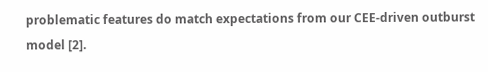problematic features do match expectations from our CEE-driven outburst model [2].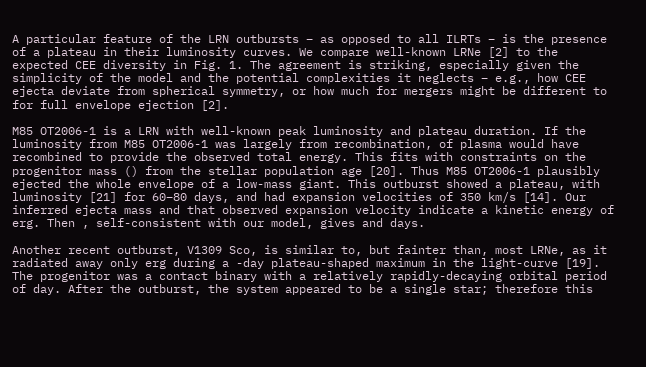A particular feature of the LRN outbursts – as opposed to all ILRTs – is the presence of a plateau in their luminosity curves. We compare well-known LRNe [2] to the expected CEE diversity in Fig. 1. The agreement is striking, especially given the simplicity of the model and the potential complexities it neglects – e.g., how CEE ejecta deviate from spherical symmetry, or how much for mergers might be different to for full envelope ejection [2].

M85 OT2006-1 is a LRN with well-known peak luminosity and plateau duration. If the luminosity from M85 OT2006-1 was largely from recombination, of plasma would have recombined to provide the observed total energy. This fits with constraints on the progenitor mass () from the stellar population age [20]. Thus M85 OT2006-1 plausibly ejected the whole envelope of a low-mass giant. This outburst showed a plateau, with luminosity [21] for 60–80 days, and had expansion velocities of 350 km/s [14]. Our inferred ejecta mass and that observed expansion velocity indicate a kinetic energy of erg. Then , self-consistent with our model, gives and days.

Another recent outburst, V1309 Sco, is similar to, but fainter than, most LRNe, as it radiated away only erg during a -day plateau-shaped maximum in the light-curve [19]. The progenitor was a contact binary with a relatively rapidly-decaying orbital period of day. After the outburst, the system appeared to be a single star; therefore this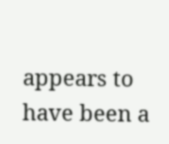appears to have been a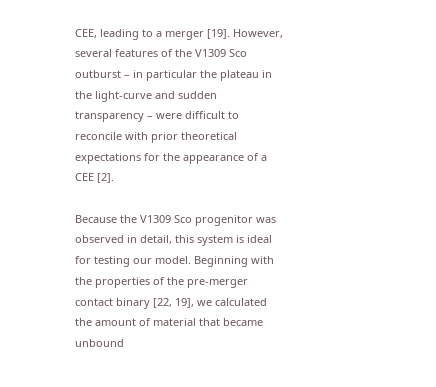CEE, leading to a merger [19]. However, several features of the V1309 Sco outburst – in particular the plateau in the light-curve and sudden transparency – were difficult to reconcile with prior theoretical expectations for the appearance of a CEE [2].

Because the V1309 Sco progenitor was observed in detail, this system is ideal for testing our model. Beginning with the properties of the pre-merger contact binary [22, 19], we calculated the amount of material that became unbound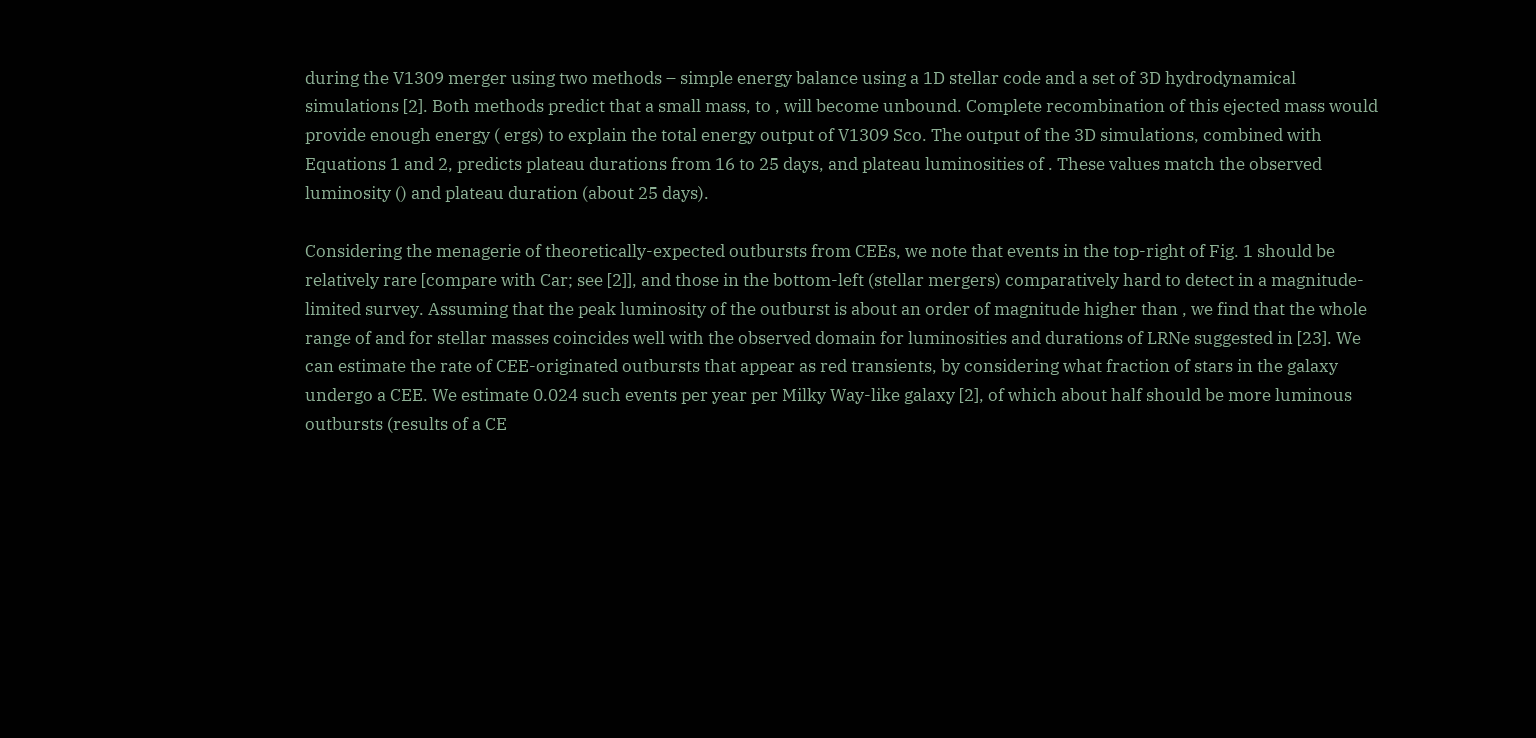during the V1309 merger using two methods – simple energy balance using a 1D stellar code and a set of 3D hydrodynamical simulations [2]. Both methods predict that a small mass, to , will become unbound. Complete recombination of this ejected mass would provide enough energy ( ergs) to explain the total energy output of V1309 Sco. The output of the 3D simulations, combined with Equations 1 and 2, predicts plateau durations from 16 to 25 days, and plateau luminosities of . These values match the observed luminosity () and plateau duration (about 25 days).

Considering the menagerie of theoretically-expected outbursts from CEEs, we note that events in the top-right of Fig. 1 should be relatively rare [compare with Car; see [2]], and those in the bottom-left (stellar mergers) comparatively hard to detect in a magnitude-limited survey. Assuming that the peak luminosity of the outburst is about an order of magnitude higher than , we find that the whole range of and for stellar masses coincides well with the observed domain for luminosities and durations of LRNe suggested in [23]. We can estimate the rate of CEE-originated outbursts that appear as red transients, by considering what fraction of stars in the galaxy undergo a CEE. We estimate 0.024 such events per year per Milky Way-like galaxy [2], of which about half should be more luminous outbursts (results of a CE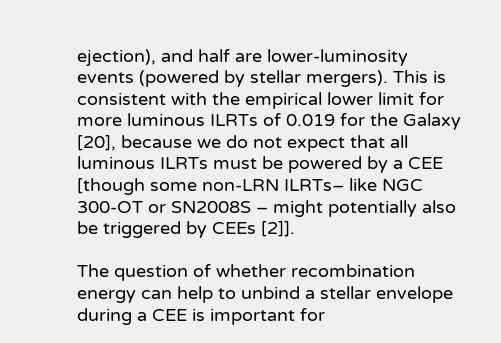ejection), and half are lower-luminosity events (powered by stellar mergers). This is consistent with the empirical lower limit for more luminous ILRTs of 0.019 for the Galaxy [20], because we do not expect that all luminous ILRTs must be powered by a CEE [though some non-LRN ILRTs– like NGC 300-OT or SN2008S – might potentially also be triggered by CEEs [2]].

The question of whether recombination energy can help to unbind a stellar envelope during a CEE is important for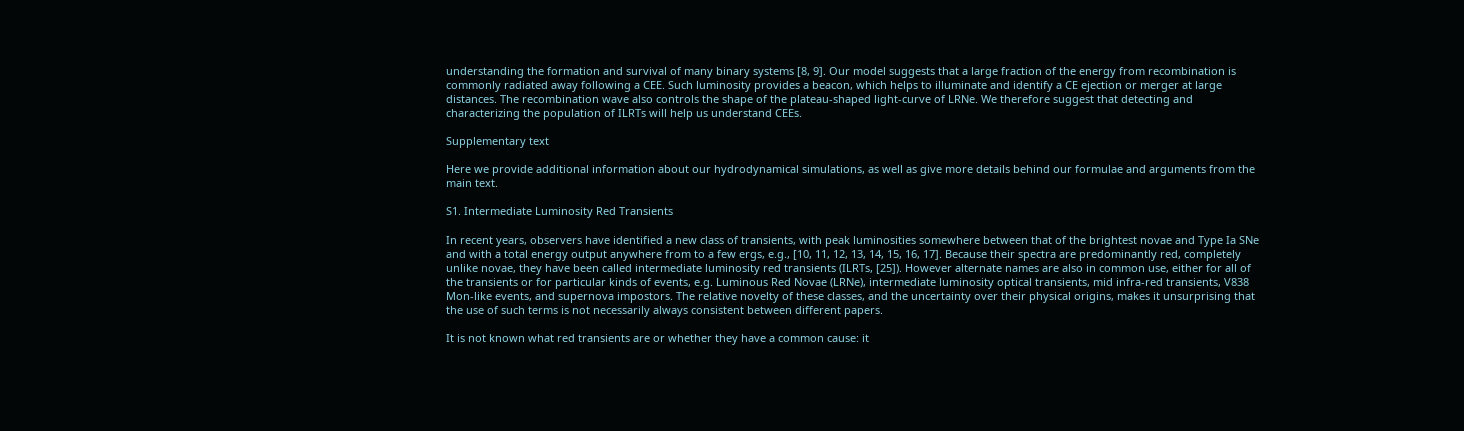understanding the formation and survival of many binary systems [8, 9]. Our model suggests that a large fraction of the energy from recombination is commonly radiated away following a CEE. Such luminosity provides a beacon, which helps to illuminate and identify a CE ejection or merger at large distances. The recombination wave also controls the shape of the plateau-shaped light-curve of LRNe. We therefore suggest that detecting and characterizing the population of ILRTs will help us understand CEEs.

Supplementary text

Here we provide additional information about our hydrodynamical simulations, as well as give more details behind our formulae and arguments from the main text.

S1. Intermediate Luminosity Red Transients

In recent years, observers have identified a new class of transients, with peak luminosities somewhere between that of the brightest novae and Type Ia SNe and with a total energy output anywhere from to a few ergs, e.g., [10, 11, 12, 13, 14, 15, 16, 17]. Because their spectra are predominantly red, completely unlike novae, they have been called intermediate luminosity red transients (ILRTs, [25]). However alternate names are also in common use, either for all of the transients or for particular kinds of events, e.g. Luminous Red Novae (LRNe), intermediate luminosity optical transients, mid infra-red transients, V838 Mon-like events, and supernova impostors. The relative novelty of these classes, and the uncertainty over their physical origins, makes it unsurprising that the use of such terms is not necessarily always consistent between different papers.

It is not known what red transients are or whether they have a common cause: it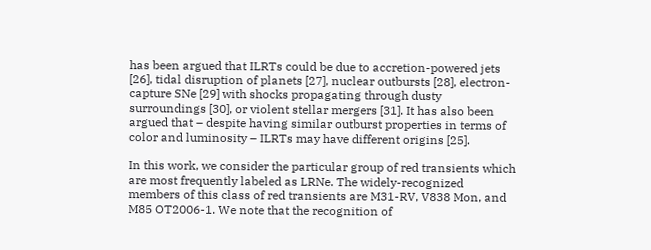has been argued that ILRTs could be due to accretion-powered jets [26], tidal disruption of planets [27], nuclear outbursts [28], electron-capture SNe [29] with shocks propagating through dusty surroundings [30], or violent stellar mergers [31]. It has also been argued that – despite having similar outburst properties in terms of color and luminosity – ILRTs may have different origins [25].

In this work, we consider the particular group of red transients which are most frequently labeled as LRNe. The widely-recognized members of this class of red transients are M31-RV, V838 Mon, and M85 OT2006-1. We note that the recognition of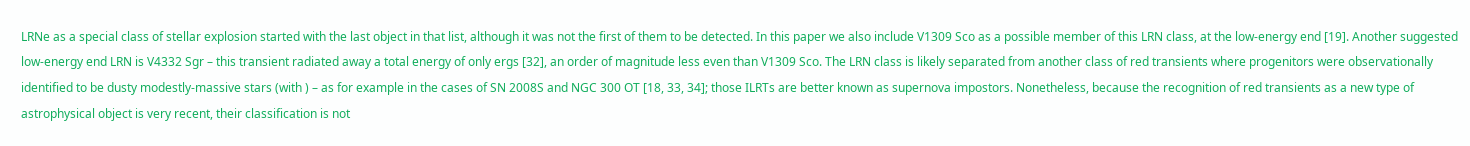LRNe as a special class of stellar explosion started with the last object in that list, although it was not the first of them to be detected. In this paper we also include V1309 Sco as a possible member of this LRN class, at the low-energy end [19]. Another suggested low-energy end LRN is V4332 Sgr – this transient radiated away a total energy of only ergs [32], an order of magnitude less even than V1309 Sco. The LRN class is likely separated from another class of red transients where progenitors were observationally identified to be dusty modestly-massive stars (with ) – as for example in the cases of SN 2008S and NGC 300 OT [18, 33, 34]; those ILRTs are better known as supernova impostors. Nonetheless, because the recognition of red transients as a new type of astrophysical object is very recent, their classification is not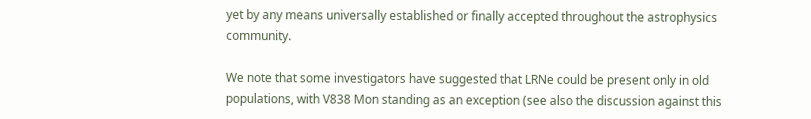yet by any means universally established or finally accepted throughout the astrophysics community.

We note that some investigators have suggested that LRNe could be present only in old populations, with V838 Mon standing as an exception (see also the discussion against this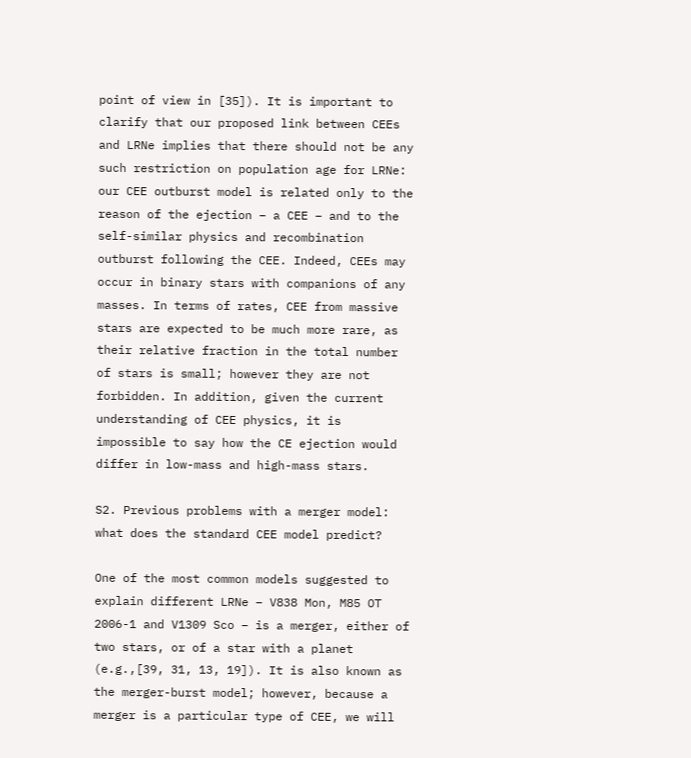point of view in [35]). It is important to clarify that our proposed link between CEEs and LRNe implies that there should not be any such restriction on population age for LRNe: our CEE outburst model is related only to the reason of the ejection – a CEE – and to the self-similar physics and recombination outburst following the CEE. Indeed, CEEs may occur in binary stars with companions of any masses. In terms of rates, CEE from massive stars are expected to be much more rare, as their relative fraction in the total number of stars is small; however they are not forbidden. In addition, given the current understanding of CEE physics, it is impossible to say how the CE ejection would differ in low-mass and high-mass stars.

S2. Previous problems with a merger model: what does the standard CEE model predict?

One of the most common models suggested to explain different LRNe – V838 Mon, M85 OT 2006-1 and V1309 Sco – is a merger, either of two stars, or of a star with a planet (e.g.,[39, 31, 13, 19]). It is also known as the merger-burst model; however, because a merger is a particular type of CEE, we will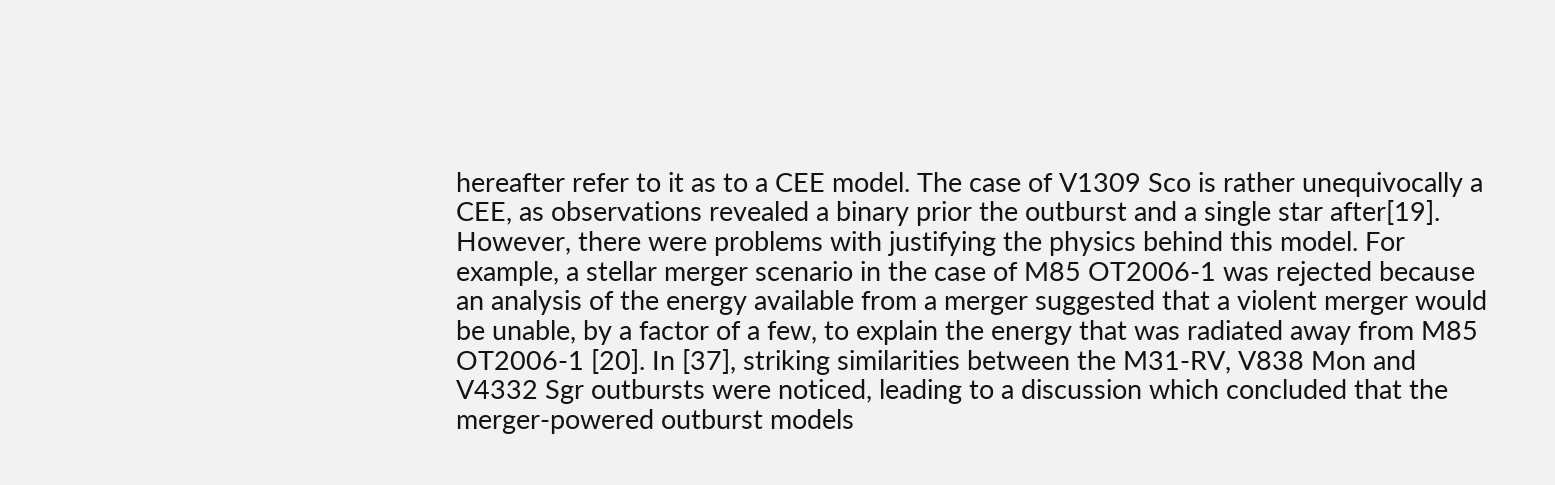hereafter refer to it as to a CEE model. The case of V1309 Sco is rather unequivocally a CEE, as observations revealed a binary prior the outburst and a single star after[19]. However, there were problems with justifying the physics behind this model. For example, a stellar merger scenario in the case of M85 OT2006-1 was rejected because an analysis of the energy available from a merger suggested that a violent merger would be unable, by a factor of a few, to explain the energy that was radiated away from M85 OT2006-1 [20]. In [37], striking similarities between the M31-RV, V838 Mon and V4332 Sgr outbursts were noticed, leading to a discussion which concluded that the merger-powered outburst models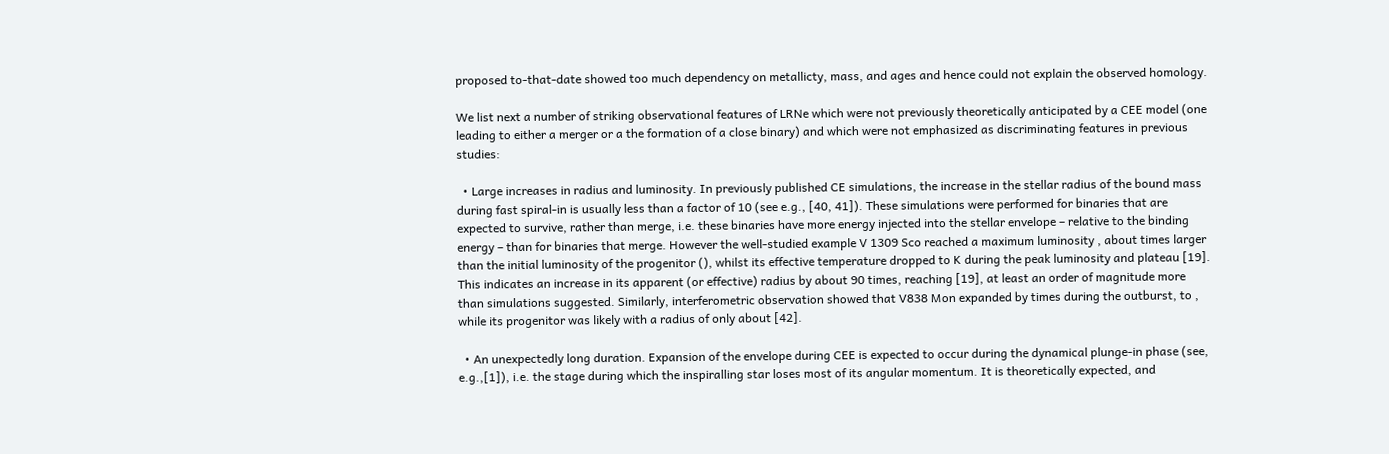proposed to-that-date showed too much dependency on metallicty, mass, and ages and hence could not explain the observed homology.

We list next a number of striking observational features of LRNe which were not previously theoretically anticipated by a CEE model (one leading to either a merger or a the formation of a close binary) and which were not emphasized as discriminating features in previous studies:

  • Large increases in radius and luminosity. In previously published CE simulations, the increase in the stellar radius of the bound mass during fast spiral-in is usually less than a factor of 10 (see e.g., [40, 41]). These simulations were performed for binaries that are expected to survive, rather than merge, i.e. these binaries have more energy injected into the stellar envelope – relative to the binding energy – than for binaries that merge. However the well-studied example V 1309 Sco reached a maximum luminosity , about times larger than the initial luminosity of the progenitor (), whilst its effective temperature dropped to K during the peak luminosity and plateau [19]. This indicates an increase in its apparent (or effective) radius by about 90 times, reaching [19], at least an order of magnitude more than simulations suggested. Similarly, interferometric observation showed that V838 Mon expanded by times during the outburst, to , while its progenitor was likely with a radius of only about [42].

  • An unexpectedly long duration. Expansion of the envelope during CEE is expected to occur during the dynamical plunge-in phase (see, e.g.,[1]), i.e. the stage during which the inspiralling star loses most of its angular momentum. It is theoretically expected, and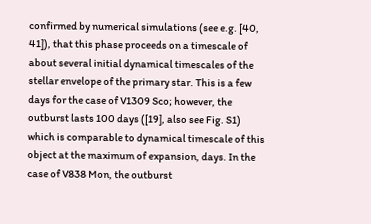confirmed by numerical simulations (see e.g. [40, 41]), that this phase proceeds on a timescale of about several initial dynamical timescales of the stellar envelope of the primary star. This is a few days for the case of V1309 Sco; however, the outburst lasts 100 days ([19], also see Fig. S1) which is comparable to dynamical timescale of this object at the maximum of expansion, days. In the case of V838 Mon, the outburst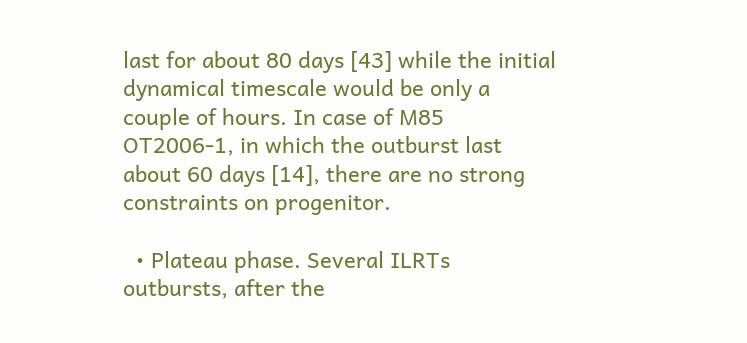last for about 80 days [43] while the initial dynamical timescale would be only a couple of hours. In case of M85 OT2006-1, in which the outburst last about 60 days [14], there are no strong constraints on progenitor.

  • Plateau phase. Several ILRTs outbursts, after the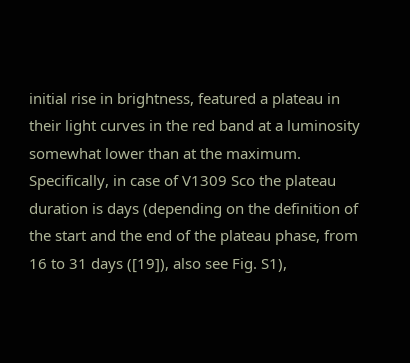initial rise in brightness, featured a plateau in their light curves in the red band at a luminosity somewhat lower than at the maximum. Specifically, in case of V1309 Sco the plateau duration is days (depending on the definition of the start and the end of the plateau phase, from 16 to 31 days ([19]), also see Fig. S1),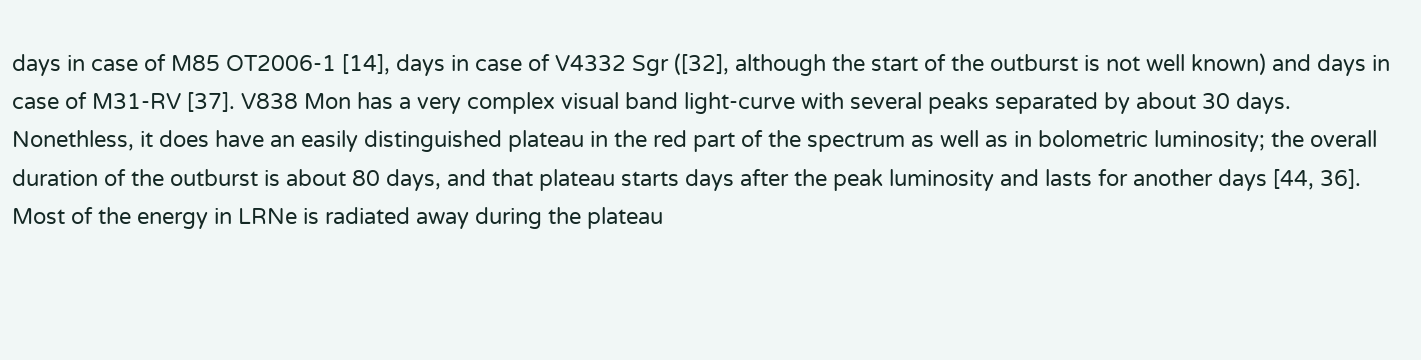days in case of M85 OT2006-1 [14], days in case of V4332 Sgr ([32], although the start of the outburst is not well known) and days in case of M31-RV [37]. V838 Mon has a very complex visual band light-curve with several peaks separated by about 30 days. Nonethless, it does have an easily distinguished plateau in the red part of the spectrum as well as in bolometric luminosity; the overall duration of the outburst is about 80 days, and that plateau starts days after the peak luminosity and lasts for another days [44, 36]. Most of the energy in LRNe is radiated away during the plateau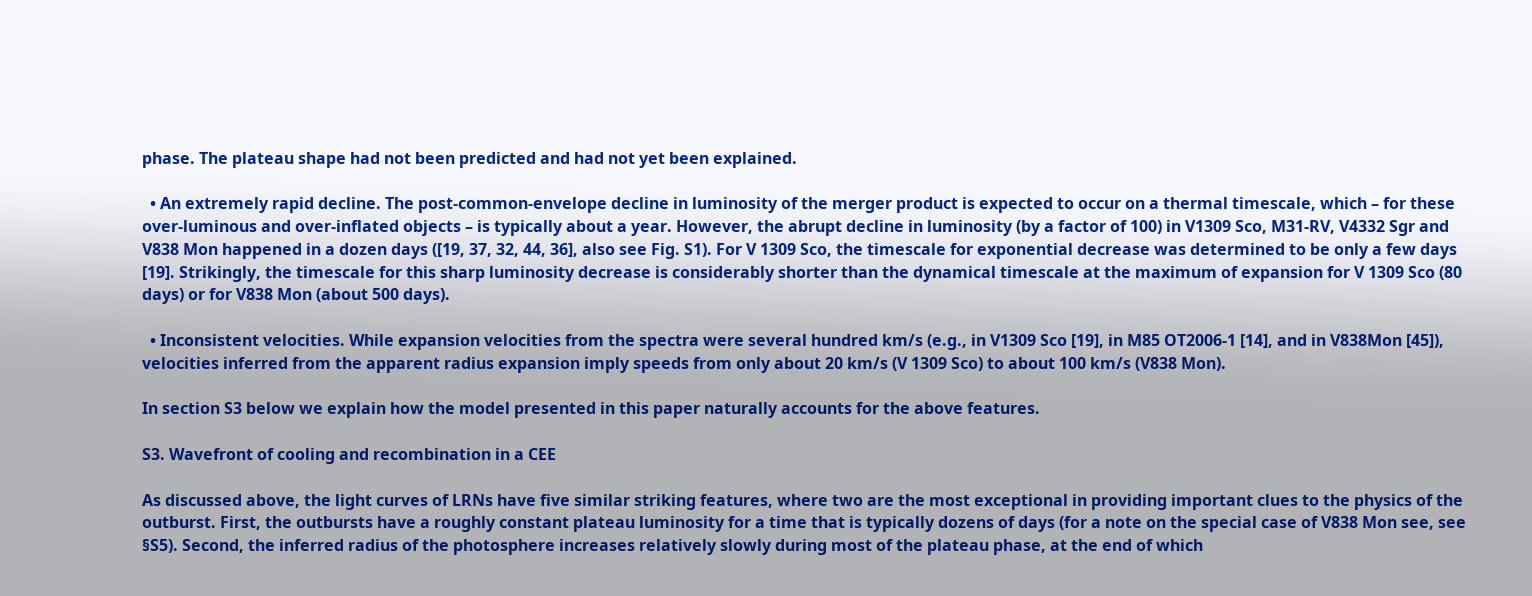phase. The plateau shape had not been predicted and had not yet been explained.

  • An extremely rapid decline. The post-common-envelope decline in luminosity of the merger product is expected to occur on a thermal timescale, which – for these over-luminous and over-inflated objects – is typically about a year. However, the abrupt decline in luminosity (by a factor of 100) in V1309 Sco, M31-RV, V4332 Sgr and V838 Mon happened in a dozen days ([19, 37, 32, 44, 36], also see Fig. S1). For V 1309 Sco, the timescale for exponential decrease was determined to be only a few days [19]. Strikingly, the timescale for this sharp luminosity decrease is considerably shorter than the dynamical timescale at the maximum of expansion for V 1309 Sco (80 days) or for V838 Mon (about 500 days).

  • Inconsistent velocities. While expansion velocities from the spectra were several hundred km/s (e.g., in V1309 Sco [19], in M85 OT2006-1 [14], and in V838Mon [45]), velocities inferred from the apparent radius expansion imply speeds from only about 20 km/s (V 1309 Sco) to about 100 km/s (V838 Mon).

In section S3 below we explain how the model presented in this paper naturally accounts for the above features.

S3. Wavefront of cooling and recombination in a CEE

As discussed above, the light curves of LRNs have five similar striking features, where two are the most exceptional in providing important clues to the physics of the outburst. First, the outbursts have a roughly constant plateau luminosity for a time that is typically dozens of days (for a note on the special case of V838 Mon see, see §S5). Second, the inferred radius of the photosphere increases relatively slowly during most of the plateau phase, at the end of which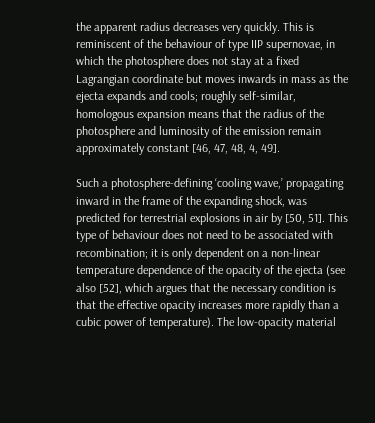the apparent radius decreases very quickly. This is reminiscent of the behaviour of type IIP supernovae, in which the photosphere does not stay at a fixed Lagrangian coordinate but moves inwards in mass as the ejecta expands and cools; roughly self-similar, homologous expansion means that the radius of the photosphere and luminosity of the emission remain approximately constant [46, 47, 48, 4, 49].

Such a photosphere-defining ‘cooling wave,’ propagating inward in the frame of the expanding shock, was predicted for terrestrial explosions in air by [50, 51]. This type of behaviour does not need to be associated with recombination; it is only dependent on a non-linear temperature dependence of the opacity of the ejecta (see also [52], which argues that the necessary condition is that the effective opacity increases more rapidly than a cubic power of temperature). The low-opacity material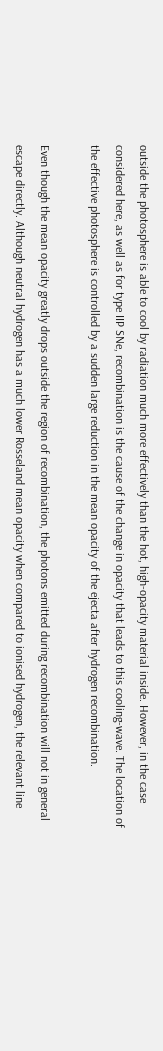outside the photosphere is able to cool by radiation much more effectively than the hot, high-opacity material inside. However, in the case considered here, as well as for type IIP SNe, recombination is the cause of the change in opacity that leads to this cooling-wave. The location of the effective photosphere is controlled by a sudden large reduction in the mean opacity of the ejecta after hydrogen recombination.

Even though the mean opacity greatly drops outside the region of recombination, the photons emitted during recombination will not in general escape directly. Although neutral hydrogen has a much lower Rosseland mean opacity when compared to ionised hydrogen, the relevant line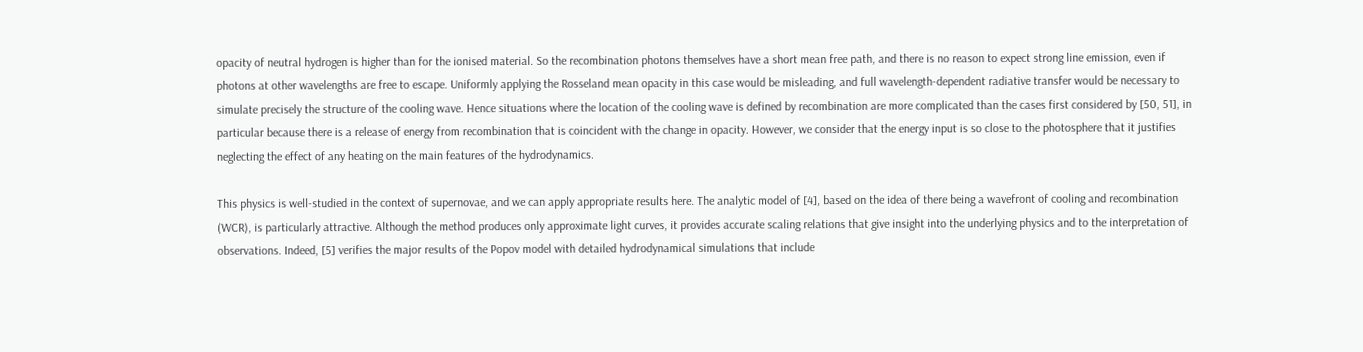opacity of neutral hydrogen is higher than for the ionised material. So the recombination photons themselves have a short mean free path, and there is no reason to expect strong line emission, even if photons at other wavelengths are free to escape. Uniformly applying the Rosseland mean opacity in this case would be misleading, and full wavelength-dependent radiative transfer would be necessary to simulate precisely the structure of the cooling wave. Hence situations where the location of the cooling wave is defined by recombination are more complicated than the cases first considered by [50, 51], in particular because there is a release of energy from recombination that is coincident with the change in opacity. However, we consider that the energy input is so close to the photosphere that it justifies neglecting the effect of any heating on the main features of the hydrodynamics.

This physics is well-studied in the context of supernovae, and we can apply appropriate results here. The analytic model of [4], based on the idea of there being a wavefront of cooling and recombination (WCR), is particularly attractive. Although the method produces only approximate light curves, it provides accurate scaling relations that give insight into the underlying physics and to the interpretation of observations. Indeed, [5] verifies the major results of the Popov model with detailed hydrodynamical simulations that include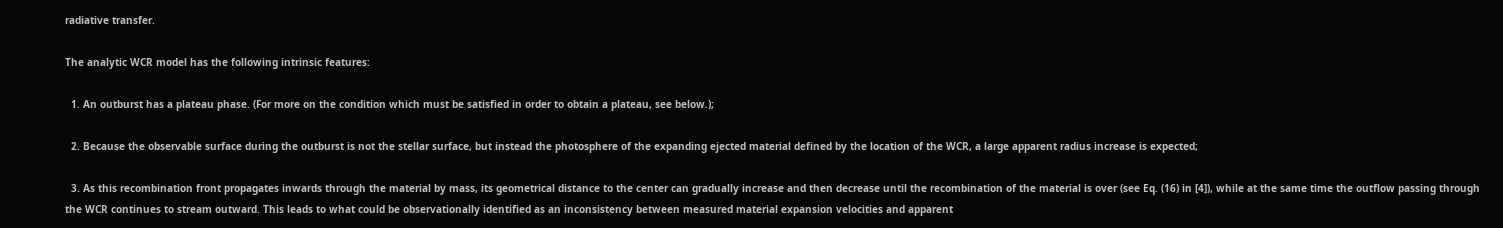radiative transfer.

The analytic WCR model has the following intrinsic features:

  1. An outburst has a plateau phase. (For more on the condition which must be satisfied in order to obtain a plateau, see below.);

  2. Because the observable surface during the outburst is not the stellar surface, but instead the photosphere of the expanding ejected material defined by the location of the WCR, a large apparent radius increase is expected;

  3. As this recombination front propagates inwards through the material by mass, its geometrical distance to the center can gradually increase and then decrease until the recombination of the material is over (see Eq. (16) in [4]), while at the same time the outflow passing through the WCR continues to stream outward. This leads to what could be observationally identified as an inconsistency between measured material expansion velocities and apparent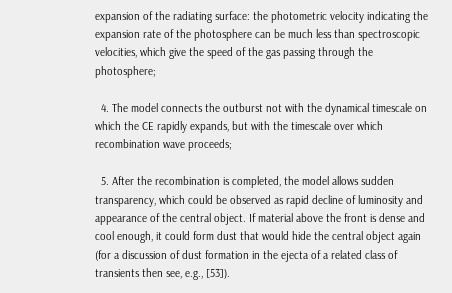expansion of the radiating surface: the photometric velocity indicating the expansion rate of the photosphere can be much less than spectroscopic velocities, which give the speed of the gas passing through the photosphere;

  4. The model connects the outburst not with the dynamical timescale on which the CE rapidly expands, but with the timescale over which recombination wave proceeds;

  5. After the recombination is completed, the model allows sudden transparency, which could be observed as rapid decline of luminosity and appearance of the central object. If material above the front is dense and cool enough, it could form dust that would hide the central object again (for a discussion of dust formation in the ejecta of a related class of transients then see, e.g., [53]).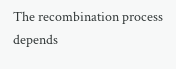The recombination process depends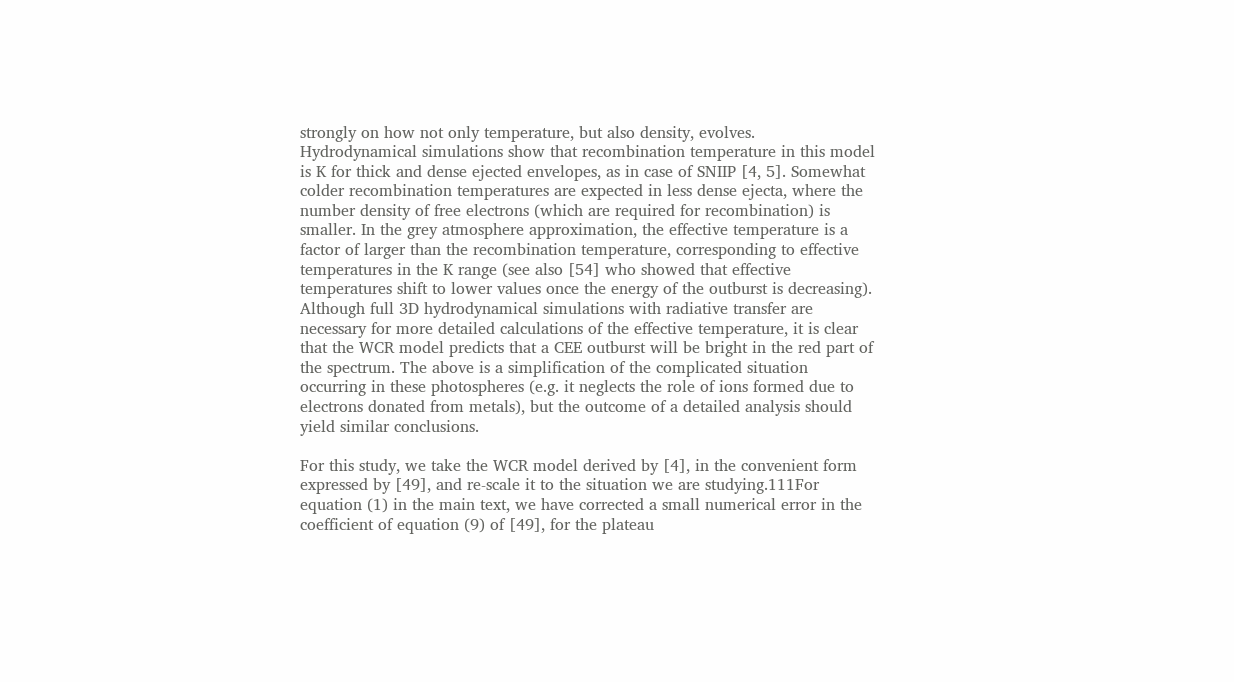strongly on how not only temperature, but also density, evolves. Hydrodynamical simulations show that recombination temperature in this model is K for thick and dense ejected envelopes, as in case of SNIIP [4, 5]. Somewhat colder recombination temperatures are expected in less dense ejecta, where the number density of free electrons (which are required for recombination) is smaller. In the grey atmosphere approximation, the effective temperature is a factor of larger than the recombination temperature, corresponding to effective temperatures in the K range (see also [54] who showed that effective temperatures shift to lower values once the energy of the outburst is decreasing). Although full 3D hydrodynamical simulations with radiative transfer are necessary for more detailed calculations of the effective temperature, it is clear that the WCR model predicts that a CEE outburst will be bright in the red part of the spectrum. The above is a simplification of the complicated situation occurring in these photospheres (e.g. it neglects the role of ions formed due to electrons donated from metals), but the outcome of a detailed analysis should yield similar conclusions.

For this study, we take the WCR model derived by [4], in the convenient form expressed by [49], and re-scale it to the situation we are studying.111For equation (1) in the main text, we have corrected a small numerical error in the coefficient of equation (9) of [49], for the plateau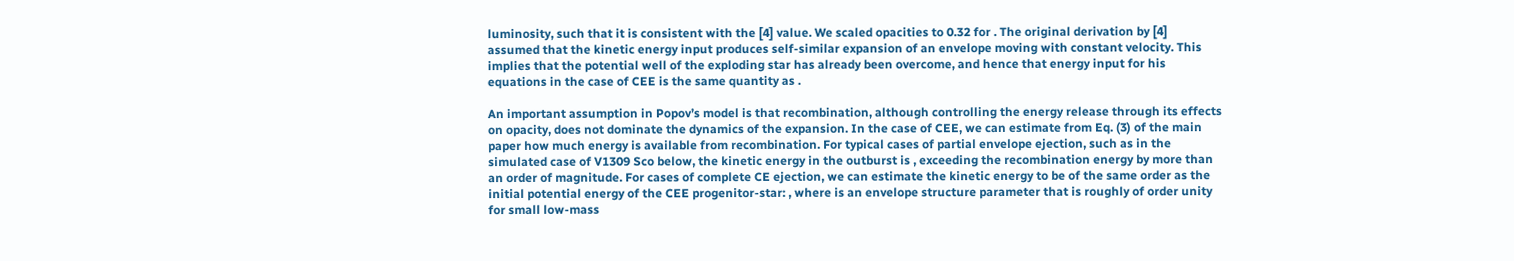luminosity, such that it is consistent with the [4] value. We scaled opacities to 0.32 for . The original derivation by [4] assumed that the kinetic energy input produces self-similar expansion of an envelope moving with constant velocity. This implies that the potential well of the exploding star has already been overcome, and hence that energy input for his equations in the case of CEE is the same quantity as .

An important assumption in Popov’s model is that recombination, although controlling the energy release through its effects on opacity, does not dominate the dynamics of the expansion. In the case of CEE, we can estimate from Eq. (3) of the main paper how much energy is available from recombination. For typical cases of partial envelope ejection, such as in the simulated case of V1309 Sco below, the kinetic energy in the outburst is , exceeding the recombination energy by more than an order of magnitude. For cases of complete CE ejection, we can estimate the kinetic energy to be of the same order as the initial potential energy of the CEE progenitor-star: , where is an envelope structure parameter that is roughly of order unity for small low-mass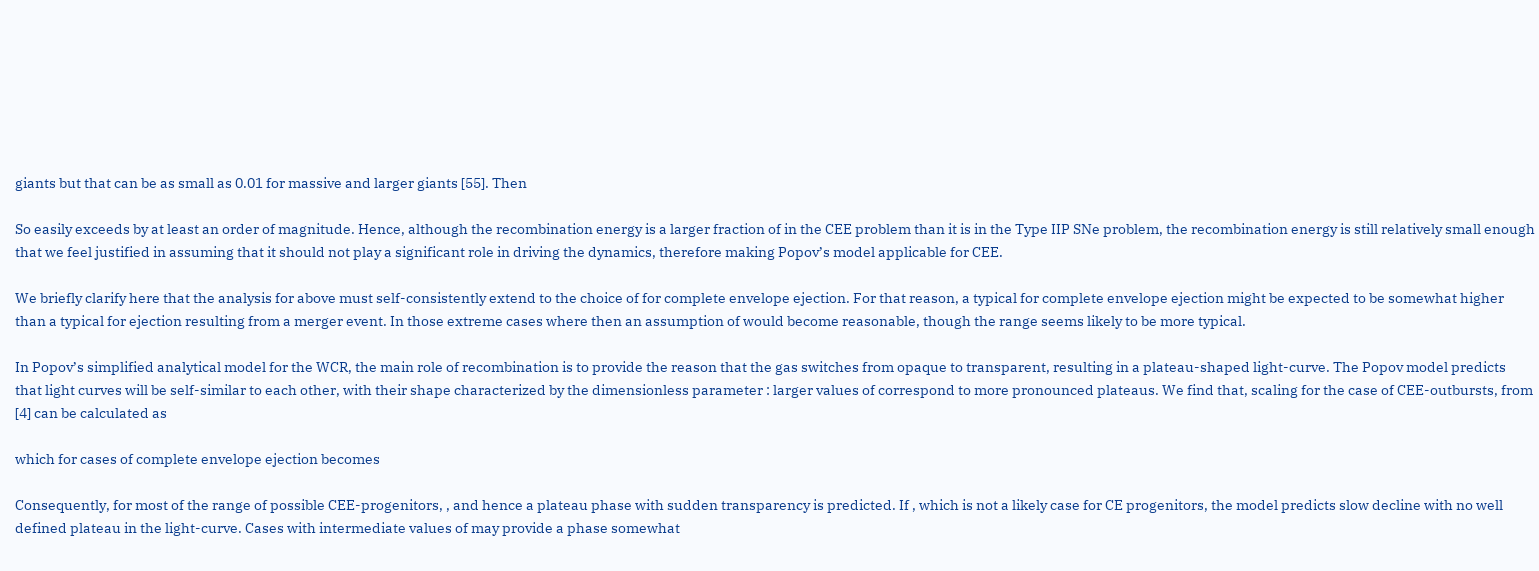giants but that can be as small as 0.01 for massive and larger giants [55]. Then

So easily exceeds by at least an order of magnitude. Hence, although the recombination energy is a larger fraction of in the CEE problem than it is in the Type IIP SNe problem, the recombination energy is still relatively small enough that we feel justified in assuming that it should not play a significant role in driving the dynamics, therefore making Popov’s model applicable for CEE.

We briefly clarify here that the analysis for above must self-consistently extend to the choice of for complete envelope ejection. For that reason, a typical for complete envelope ejection might be expected to be somewhat higher than a typical for ejection resulting from a merger event. In those extreme cases where then an assumption of would become reasonable, though the range seems likely to be more typical.

In Popov’s simplified analytical model for the WCR, the main role of recombination is to provide the reason that the gas switches from opaque to transparent, resulting in a plateau-shaped light-curve. The Popov model predicts that light curves will be self-similar to each other, with their shape characterized by the dimensionless parameter : larger values of correspond to more pronounced plateaus. We find that, scaling for the case of CEE-outbursts, from [4] can be calculated as

which for cases of complete envelope ejection becomes

Consequently, for most of the range of possible CEE-progenitors, , and hence a plateau phase with sudden transparency is predicted. If , which is not a likely case for CE progenitors, the model predicts slow decline with no well defined plateau in the light-curve. Cases with intermediate values of may provide a phase somewhat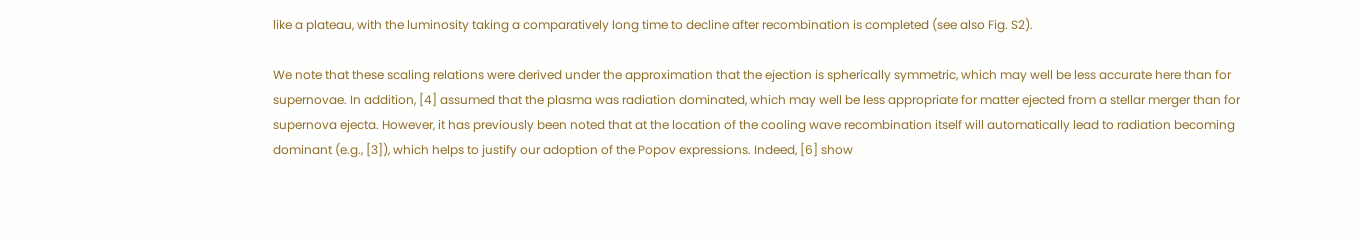like a plateau, with the luminosity taking a comparatively long time to decline after recombination is completed (see also Fig. S2).

We note that these scaling relations were derived under the approximation that the ejection is spherically symmetric, which may well be less accurate here than for supernovae. In addition, [4] assumed that the plasma was radiation dominated, which may well be less appropriate for matter ejected from a stellar merger than for supernova ejecta. However, it has previously been noted that at the location of the cooling wave recombination itself will automatically lead to radiation becoming dominant (e.g., [3]), which helps to justify our adoption of the Popov expressions. Indeed, [6] show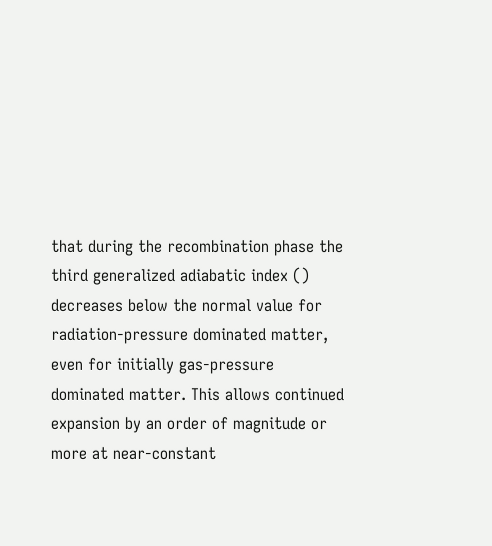that during the recombination phase the third generalized adiabatic index () decreases below the normal value for radiation-pressure dominated matter, even for initially gas-pressure dominated matter. This allows continued expansion by an order of magnitude or more at near-constant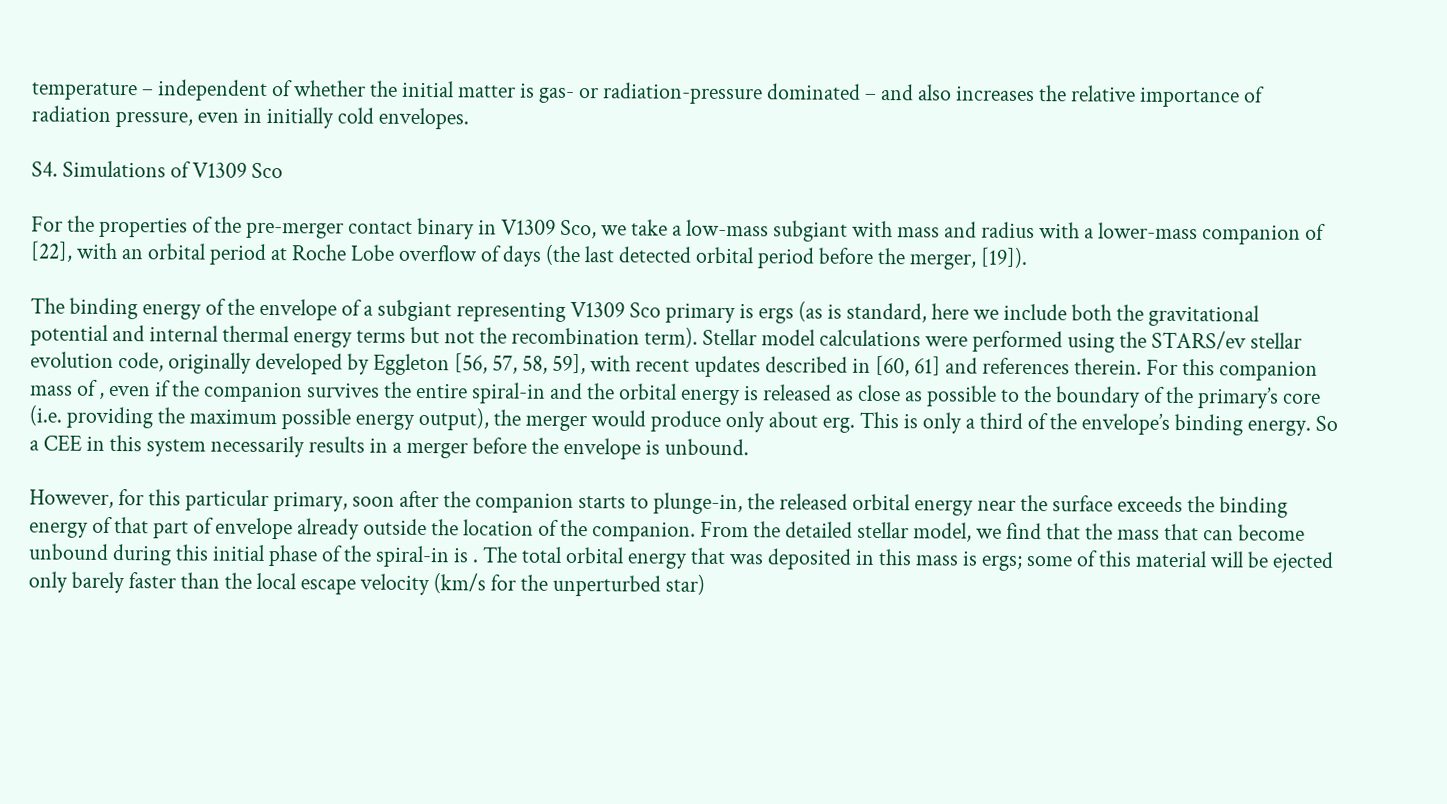temperature – independent of whether the initial matter is gas- or radiation-pressure dominated – and also increases the relative importance of radiation pressure, even in initially cold envelopes.

S4. Simulations of V1309 Sco

For the properties of the pre-merger contact binary in V1309 Sco, we take a low-mass subgiant with mass and radius with a lower-mass companion of [22], with an orbital period at Roche Lobe overflow of days (the last detected orbital period before the merger, [19]).

The binding energy of the envelope of a subgiant representing V1309 Sco primary is ergs (as is standard, here we include both the gravitational potential and internal thermal energy terms but not the recombination term). Stellar model calculations were performed using the STARS/ev stellar evolution code, originally developed by Eggleton [56, 57, 58, 59], with recent updates described in [60, 61] and references therein. For this companion mass of , even if the companion survives the entire spiral-in and the orbital energy is released as close as possible to the boundary of the primary’s core (i.e. providing the maximum possible energy output), the merger would produce only about erg. This is only a third of the envelope’s binding energy. So a CEE in this system necessarily results in a merger before the envelope is unbound.

However, for this particular primary, soon after the companion starts to plunge-in, the released orbital energy near the surface exceeds the binding energy of that part of envelope already outside the location of the companion. From the detailed stellar model, we find that the mass that can become unbound during this initial phase of the spiral-in is . The total orbital energy that was deposited in this mass is ergs; some of this material will be ejected only barely faster than the local escape velocity (km/s for the unperturbed star)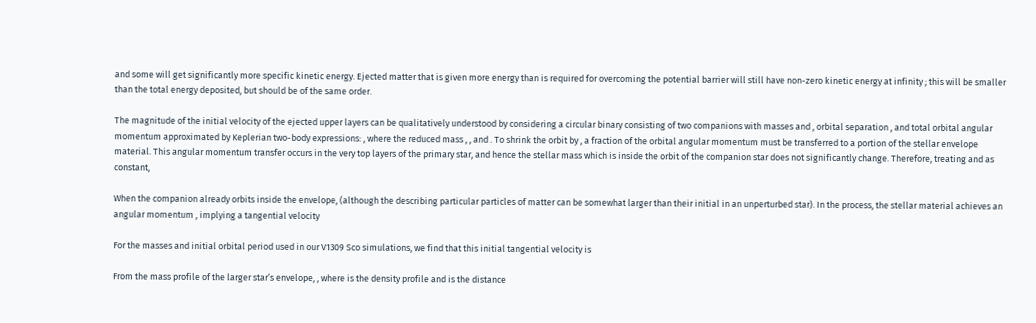and some will get significantly more specific kinetic energy. Ejected matter that is given more energy than is required for overcoming the potential barrier will still have non-zero kinetic energy at infinity ; this will be smaller than the total energy deposited, but should be of the same order.

The magnitude of the initial velocity of the ejected upper layers can be qualitatively understood by considering a circular binary consisting of two companions with masses and , orbital separation , and total orbital angular momentum approximated by Keplerian two-body expressions: , where the reduced mass , , and . To shrink the orbit by , a fraction of the orbital angular momentum must be transferred to a portion of the stellar envelope material. This angular momentum transfer occurs in the very top layers of the primary star, and hence the stellar mass which is inside the orbit of the companion star does not significantly change. Therefore, treating and as constant,

When the companion already orbits inside the envelope, (although the describing particular particles of matter can be somewhat larger than their initial in an unperturbed star). In the process, the stellar material achieves an angular momentum , implying a tangential velocity

For the masses and initial orbital period used in our V1309 Sco simulations, we find that this initial tangential velocity is

From the mass profile of the larger star’s envelope, , where is the density profile and is the distance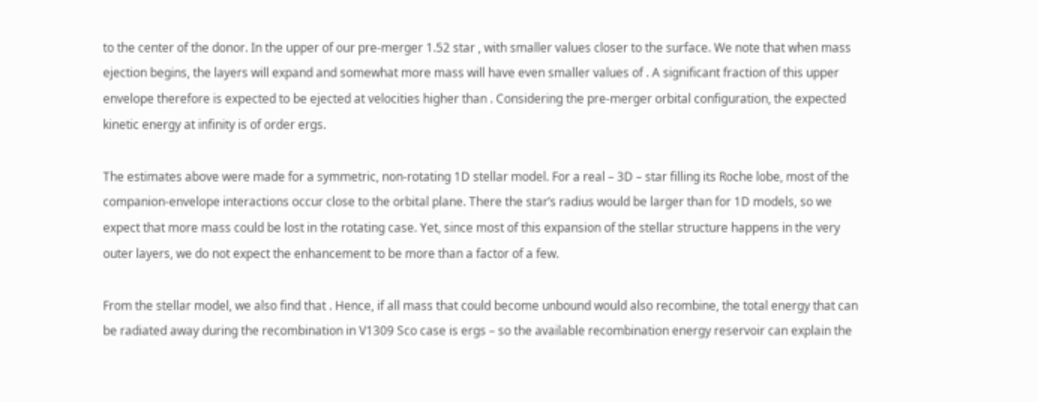to the center of the donor. In the upper of our pre-merger 1.52 star , with smaller values closer to the surface. We note that when mass ejection begins, the layers will expand and somewhat more mass will have even smaller values of . A significant fraction of this upper envelope therefore is expected to be ejected at velocities higher than . Considering the pre-merger orbital configuration, the expected kinetic energy at infinity is of order ergs.

The estimates above were made for a symmetric, non-rotating 1D stellar model. For a real – 3D – star filling its Roche lobe, most of the companion-envelope interactions occur close to the orbital plane. There the star’s radius would be larger than for 1D models, so we expect that more mass could be lost in the rotating case. Yet, since most of this expansion of the stellar structure happens in the very outer layers, we do not expect the enhancement to be more than a factor of a few.

From the stellar model, we also find that . Hence, if all mass that could become unbound would also recombine, the total energy that can be radiated away during the recombination in V1309 Sco case is ergs – so the available recombination energy reservoir can explain the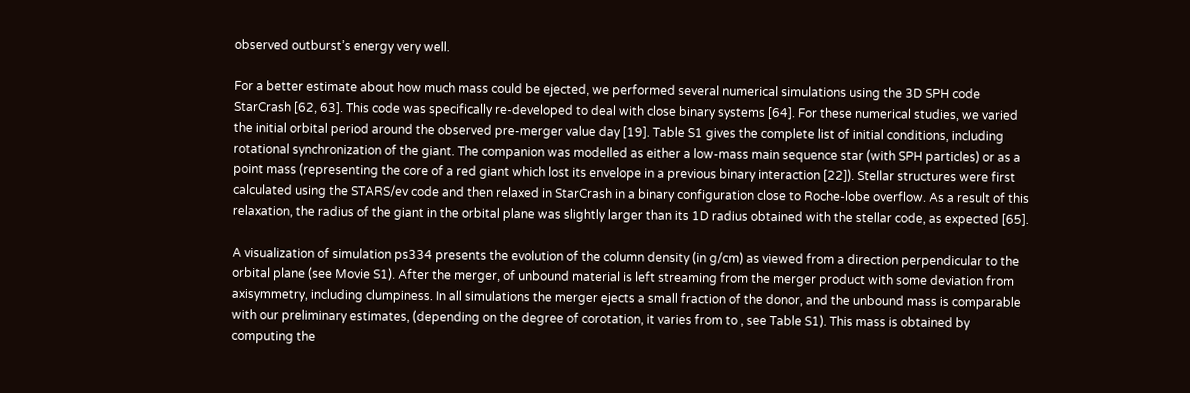observed outburst’s energy very well.

For a better estimate about how much mass could be ejected, we performed several numerical simulations using the 3D SPH code StarCrash [62, 63]. This code was specifically re-developed to deal with close binary systems [64]. For these numerical studies, we varied the initial orbital period around the observed pre-merger value day [19]. Table S1 gives the complete list of initial conditions, including rotational synchronization of the giant. The companion was modelled as either a low-mass main sequence star (with SPH particles) or as a point mass (representing the core of a red giant which lost its envelope in a previous binary interaction [22]). Stellar structures were first calculated using the STARS/ev code and then relaxed in StarCrash in a binary configuration close to Roche-lobe overflow. As a result of this relaxation, the radius of the giant in the orbital plane was slightly larger than its 1D radius obtained with the stellar code, as expected [65].

A visualization of simulation ps334 presents the evolution of the column density (in g/cm) as viewed from a direction perpendicular to the orbital plane (see Movie S1). After the merger, of unbound material is left streaming from the merger product with some deviation from axisymmetry, including clumpiness. In all simulations the merger ejects a small fraction of the donor, and the unbound mass is comparable with our preliminary estimates, (depending on the degree of corotation, it varies from to , see Table S1). This mass is obtained by computing the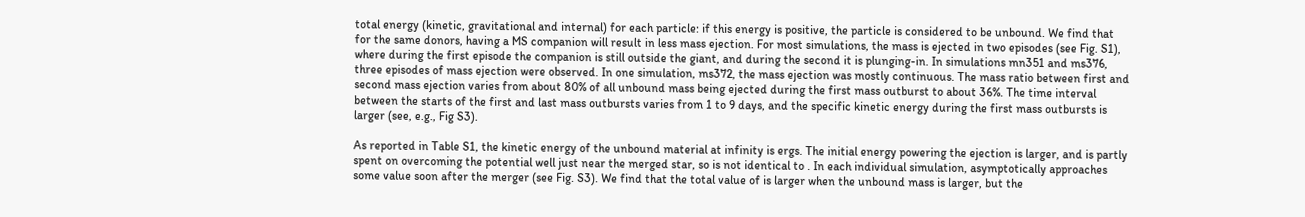total energy (kinetic, gravitational and internal) for each particle: if this energy is positive, the particle is considered to be unbound. We find that for the same donors, having a MS companion will result in less mass ejection. For most simulations, the mass is ejected in two episodes (see Fig. S1), where during the first episode the companion is still outside the giant, and during the second it is plunging-in. In simulations mn351 and ms376, three episodes of mass ejection were observed. In one simulation, ms372, the mass ejection was mostly continuous. The mass ratio between first and second mass ejection varies from about 80% of all unbound mass being ejected during the first mass outburst to about 36%. The time interval between the starts of the first and last mass outbursts varies from 1 to 9 days, and the specific kinetic energy during the first mass outbursts is larger (see, e.g., Fig S3).

As reported in Table S1, the kinetic energy of the unbound material at infinity is ergs. The initial energy powering the ejection is larger, and is partly spent on overcoming the potential well just near the merged star, so is not identical to . In each individual simulation, asymptotically approaches some value soon after the merger (see Fig. S3). We find that the total value of is larger when the unbound mass is larger, but the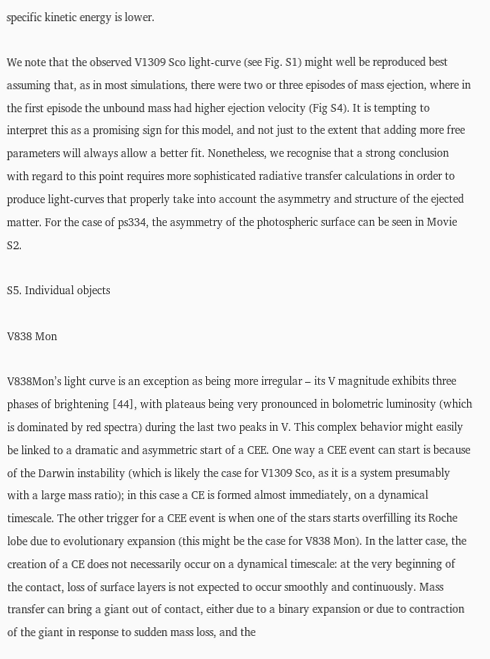specific kinetic energy is lower.

We note that the observed V1309 Sco light-curve (see Fig. S1) might well be reproduced best assuming that, as in most simulations, there were two or three episodes of mass ejection, where in the first episode the unbound mass had higher ejection velocity (Fig S4). It is tempting to interpret this as a promising sign for this model, and not just to the extent that adding more free parameters will always allow a better fit. Nonetheless, we recognise that a strong conclusion with regard to this point requires more sophisticated radiative transfer calculations in order to produce light-curves that properly take into account the asymmetry and structure of the ejected matter. For the case of ps334, the asymmetry of the photospheric surface can be seen in Movie S2.

S5. Individual objects

V838 Mon

V838Mon’s light curve is an exception as being more irregular – its V magnitude exhibits three phases of brightening [44], with plateaus being very pronounced in bolometric luminosity (which is dominated by red spectra) during the last two peaks in V. This complex behavior might easily be linked to a dramatic and asymmetric start of a CEE. One way a CEE event can start is because of the Darwin instability (which is likely the case for V1309 Sco, as it is a system presumably with a large mass ratio); in this case a CE is formed almost immediately, on a dynamical timescale. The other trigger for a CEE event is when one of the stars starts overfilling its Roche lobe due to evolutionary expansion (this might be the case for V838 Mon). In the latter case, the creation of a CE does not necessarily occur on a dynamical timescale: at the very beginning of the contact, loss of surface layers is not expected to occur smoothly and continuously. Mass transfer can bring a giant out of contact, either due to a binary expansion or due to contraction of the giant in response to sudden mass loss, and the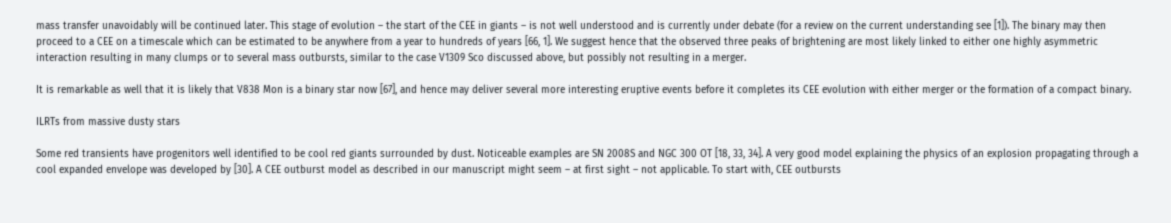mass transfer unavoidably will be continued later. This stage of evolution – the start of the CEE in giants – is not well understood and is currently under debate (for a review on the current understanding see [1]). The binary may then proceed to a CEE on a timescale which can be estimated to be anywhere from a year to hundreds of years [66, 1]. We suggest hence that the observed three peaks of brightening are most likely linked to either one highly asymmetric interaction resulting in many clumps or to several mass outbursts, similar to the case V1309 Sco discussed above, but possibly not resulting in a merger.

It is remarkable as well that it is likely that V838 Mon is a binary star now [67], and hence may deliver several more interesting eruptive events before it completes its CEE evolution with either merger or the formation of a compact binary.

ILRTs from massive dusty stars

Some red transients have progenitors well identified to be cool red giants surrounded by dust. Noticeable examples are SN 2008S and NGC 300 OT [18, 33, 34]. A very good model explaining the physics of an explosion propagating through a cool expanded envelope was developed by [30]. A CEE outburst model as described in our manuscript might seem – at first sight – not applicable. To start with, CEE outbursts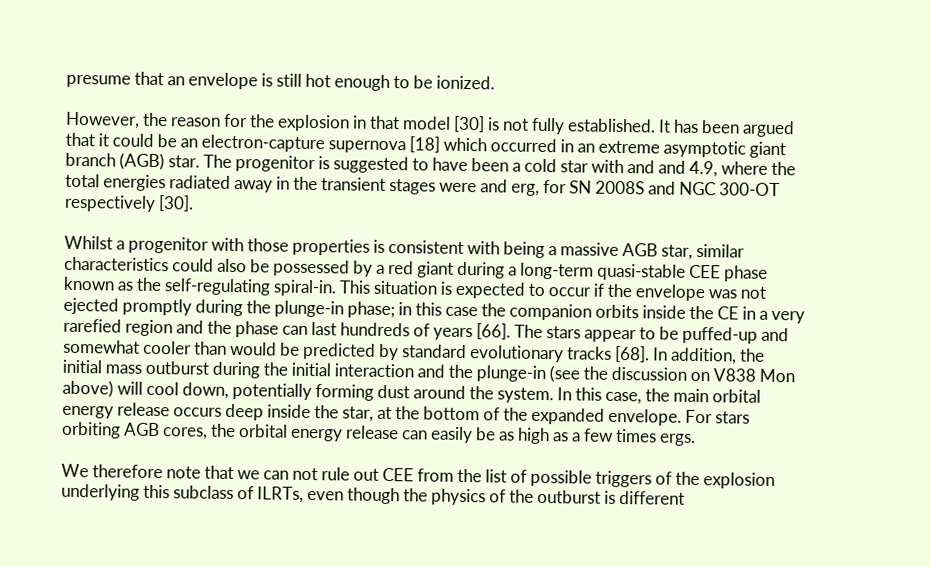presume that an envelope is still hot enough to be ionized.

However, the reason for the explosion in that model [30] is not fully established. It has been argued that it could be an electron-capture supernova [18] which occurred in an extreme asymptotic giant branch (AGB) star. The progenitor is suggested to have been a cold star with and and 4.9, where the total energies radiated away in the transient stages were and erg, for SN 2008S and NGC 300-OT respectively [30].

Whilst a progenitor with those properties is consistent with being a massive AGB star, similar characteristics could also be possessed by a red giant during a long-term quasi-stable CEE phase known as the self-regulating spiral-in. This situation is expected to occur if the envelope was not ejected promptly during the plunge-in phase; in this case the companion orbits inside the CE in a very rarefied region and the phase can last hundreds of years [66]. The stars appear to be puffed-up and somewhat cooler than would be predicted by standard evolutionary tracks [68]. In addition, the initial mass outburst during the initial interaction and the plunge-in (see the discussion on V838 Mon above) will cool down, potentially forming dust around the system. In this case, the main orbital energy release occurs deep inside the star, at the bottom of the expanded envelope. For stars orbiting AGB cores, the orbital energy release can easily be as high as a few times ergs.

We therefore note that we can not rule out CEE from the list of possible triggers of the explosion underlying this subclass of ILRTs, even though the physics of the outburst is different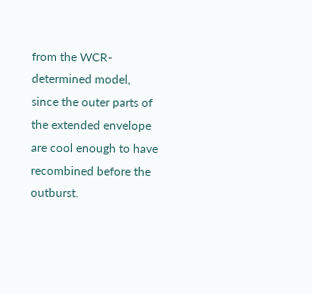from the WCR-determined model, since the outer parts of the extended envelope are cool enough to have recombined before the outburst.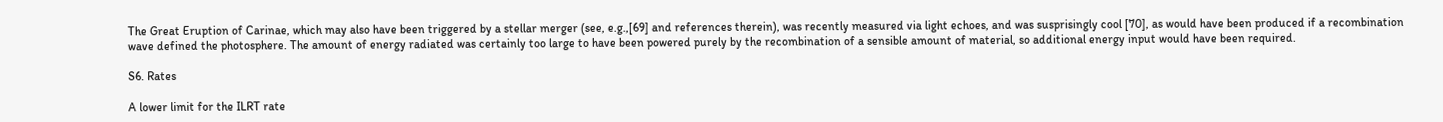The Great Eruption of Carinae, which may also have been triggered by a stellar merger (see, e.g.,[69] and references therein), was recently measured via light echoes, and was susprisingly cool [70], as would have been produced if a recombination wave defined the photosphere. The amount of energy radiated was certainly too large to have been powered purely by the recombination of a sensible amount of material, so additional energy input would have been required.

S6. Rates

A lower limit for the ILRT rate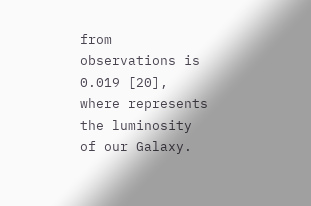from observations is 0.019 [20], where represents the luminosity of our Galaxy.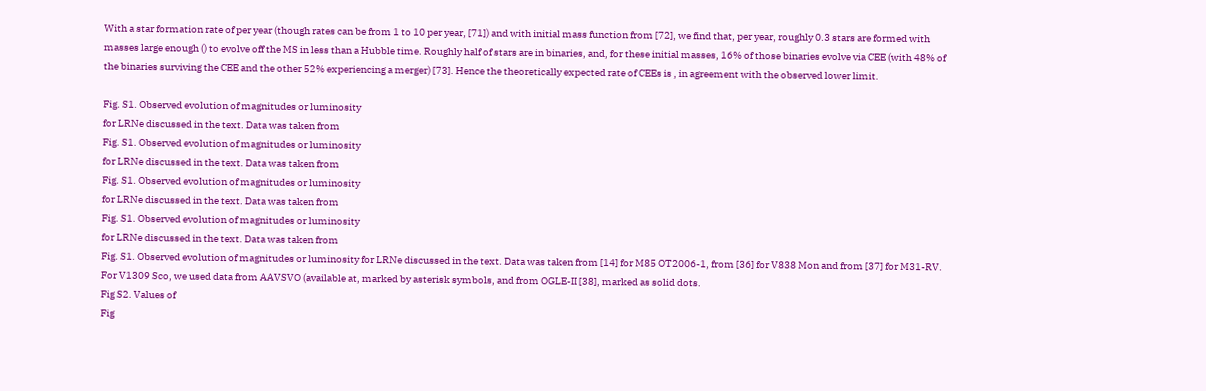With a star formation rate of per year (though rates can be from 1 to 10 per year, [71]) and with initial mass function from [72], we find that, per year, roughly 0.3 stars are formed with masses large enough () to evolve off the MS in less than a Hubble time. Roughly half of stars are in binaries, and, for these initial masses, 16% of those binaries evolve via CEE (with 48% of the binaries surviving the CEE and the other 52% experiencing a merger) [73]. Hence the theoretically expected rate of CEEs is , in agreement with the observed lower limit.

Fig. S1. Observed evolution of magnitudes or luminosity
for LRNe discussed in the text. Data was taken from
Fig. S1. Observed evolution of magnitudes or luminosity
for LRNe discussed in the text. Data was taken from
Fig. S1. Observed evolution of magnitudes or luminosity
for LRNe discussed in the text. Data was taken from
Fig. S1. Observed evolution of magnitudes or luminosity
for LRNe discussed in the text. Data was taken from
Fig. S1. Observed evolution of magnitudes or luminosity for LRNe discussed in the text. Data was taken from [14] for M85 OT2006-1, from [36] for V838 Mon and from [37] for M31-RV. For V1309 Sco, we used data from AAVSVO (available at, marked by asterisk symbols, and from OGLE-II [38], marked as solid dots.
Fig S2. Values of
Fig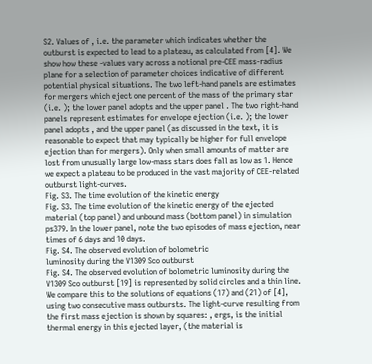S2. Values of , i.e. the parameter which indicates whether the outburst is expected to lead to a plateau, as calculated from [4]. We show how these -values vary across a notional pre-CEE mass-radius plane for a selection of parameter choices indicative of different potential physical situations. The two left-hand panels are estimates for mergers which eject one percent of the mass of the primary star (i.e. ); the lower panel adopts and the upper panel . The two right-hand panels represent estimates for envelope ejection (i.e. ); the lower panel adopts , and the upper panel (as discussed in the text, it is reasonable to expect that may typically be higher for full envelope ejection than for mergers). Only when small amounts of matter are lost from unusually large low-mass stars does fall as low as 1. Hence we expect a plateau to be produced in the vast majority of CEE-related outburst light-curves.
Fig. S3. The time evolution of the kinetic energy
Fig. S3. The time evolution of the kinetic energy of the ejected material (top panel) and unbound mass (bottom panel) in simulation ps379. In the lower panel, note the two episodes of mass ejection, near times of 6 days and 10 days.
Fig. S4. The observed evolution of bolometric
luminosity during the V1309 Sco outburst
Fig. S4. The observed evolution of bolometric luminosity during the V1309 Sco outburst [19] is represented by solid circles and a thin line. We compare this to the solutions of equations (17) and (21) of [4], using two consecutive mass outbursts. The light-curve resulting from the first mass ejection is shown by squares: , ergs, is the initial thermal energy in this ejected layer, (the material is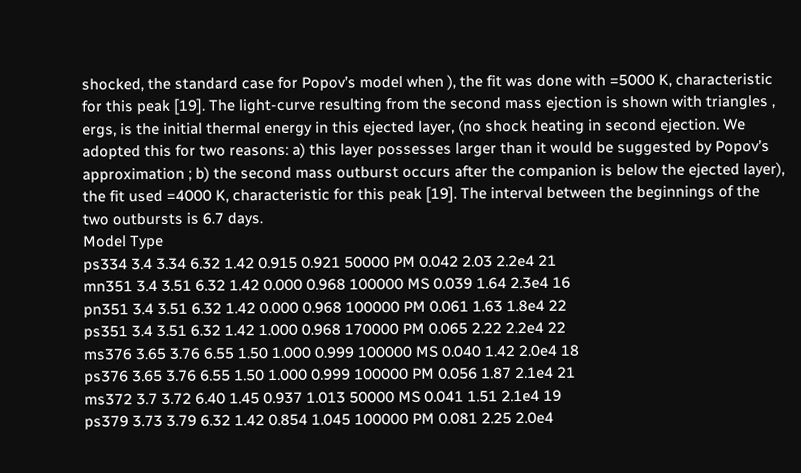shocked, the standard case for Popov’s model when ), the fit was done with =5000 K, characteristic for this peak [19]. The light-curve resulting from the second mass ejection is shown with triangles , ergs, is the initial thermal energy in this ejected layer, (no shock heating in second ejection. We adopted this for two reasons: a) this layer possesses larger than it would be suggested by Popov’s approximation ; b) the second mass outburst occurs after the companion is below the ejected layer), the fit used =4000 K, characteristic for this peak [19]. The interval between the beginnings of the two outbursts is 6.7 days.
Model Type
ps334 3.4 3.34 6.32 1.42 0.915 0.921 50000 PM 0.042 2.03 2.2e4 21
mn351 3.4 3.51 6.32 1.42 0.000 0.968 100000 MS 0.039 1.64 2.3e4 16
pn351 3.4 3.51 6.32 1.42 0.000 0.968 100000 PM 0.061 1.63 1.8e4 22
ps351 3.4 3.51 6.32 1.42 1.000 0.968 170000 PM 0.065 2.22 2.2e4 22
ms376 3.65 3.76 6.55 1.50 1.000 0.999 100000 MS 0.040 1.42 2.0e4 18
ps376 3.65 3.76 6.55 1.50 1.000 0.999 100000 PM 0.056 1.87 2.1e4 21
ms372 3.7 3.72 6.40 1.45 0.937 1.013 50000 MS 0.041 1.51 2.1e4 19
ps379 3.73 3.79 6.32 1.42 0.854 1.045 100000 PM 0.081 2.25 2.0e4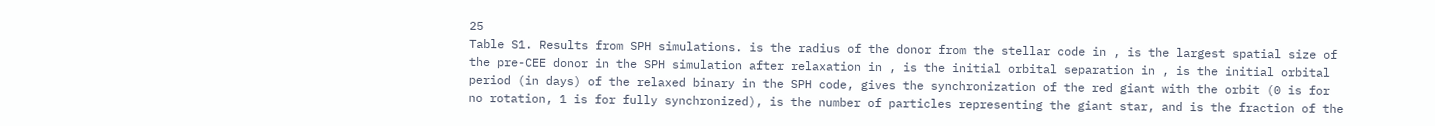25
Table S1. Results from SPH simulations. is the radius of the donor from the stellar code in , is the largest spatial size of the pre-CEE donor in the SPH simulation after relaxation in , is the initial orbital separation in , is the initial orbital period (in days) of the relaxed binary in the SPH code, gives the synchronization of the red giant with the orbit (0 is for no rotation, 1 is for fully synchronized), is the number of particles representing the giant star, and is the fraction of the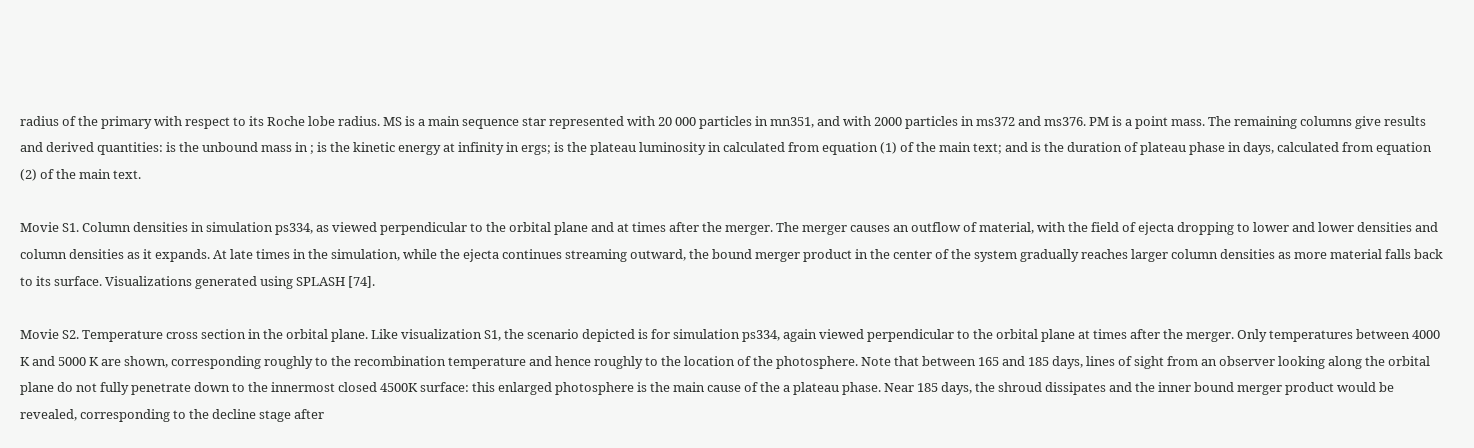radius of the primary with respect to its Roche lobe radius. MS is a main sequence star represented with 20 000 particles in mn351, and with 2000 particles in ms372 and ms376. PM is a point mass. The remaining columns give results and derived quantities: is the unbound mass in ; is the kinetic energy at infinity in ergs; is the plateau luminosity in calculated from equation (1) of the main text; and is the duration of plateau phase in days, calculated from equation (2) of the main text.

Movie S1. Column densities in simulation ps334, as viewed perpendicular to the orbital plane and at times after the merger. The merger causes an outflow of material, with the field of ejecta dropping to lower and lower densities and column densities as it expands. At late times in the simulation, while the ejecta continues streaming outward, the bound merger product in the center of the system gradually reaches larger column densities as more material falls back to its surface. Visualizations generated using SPLASH [74].

Movie S2. Temperature cross section in the orbital plane. Like visualization S1, the scenario depicted is for simulation ps334, again viewed perpendicular to the orbital plane at times after the merger. Only temperatures between 4000 K and 5000 K are shown, corresponding roughly to the recombination temperature and hence roughly to the location of the photosphere. Note that between 165 and 185 days, lines of sight from an observer looking along the orbital plane do not fully penetrate down to the innermost closed 4500K surface: this enlarged photosphere is the main cause of the a plateau phase. Near 185 days, the shroud dissipates and the inner bound merger product would be revealed, corresponding to the decline stage after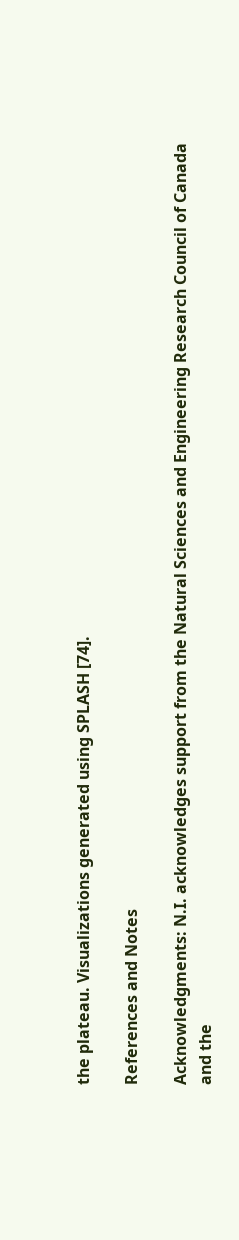the plateau. Visualizations generated using SPLASH [74].

References and Notes

Acknowledgments: N.I. acknowledges support from the Natural Sciences and Engineering Research Council of Canada and the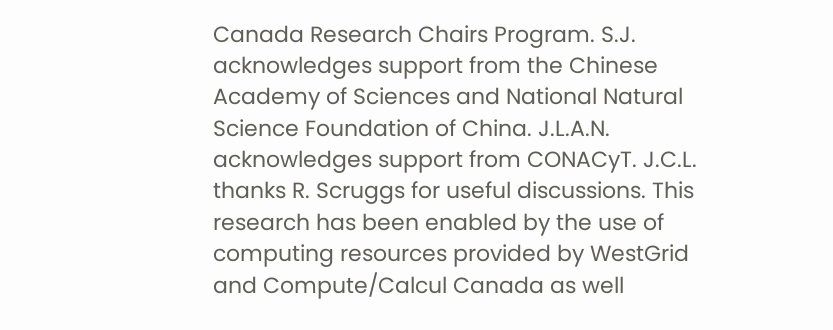Canada Research Chairs Program. S.J. acknowledges support from the Chinese Academy of Sciences and National Natural Science Foundation of China. J.L.A.N. acknowledges support from CONACyT. J.C.L. thanks R. Scruggs for useful discussions. This research has been enabled by the use of computing resources provided by WestGrid and Compute/Calcul Canada as well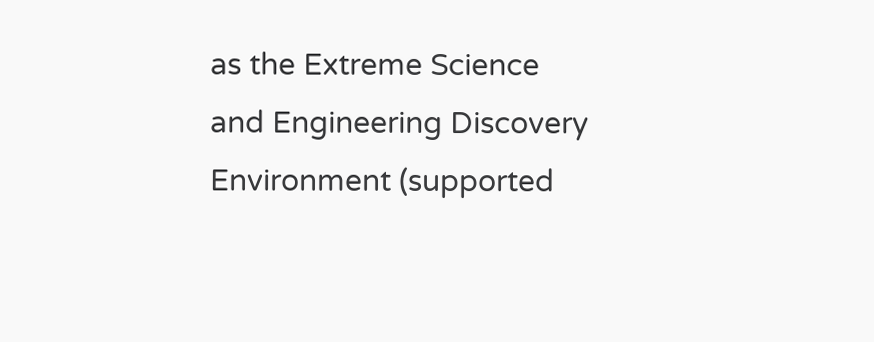as the Extreme Science and Engineering Discovery Environment (supported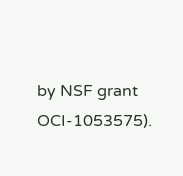by NSF grant OCI-1053575).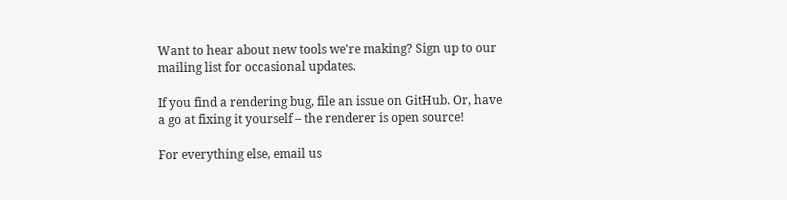Want to hear about new tools we're making? Sign up to our mailing list for occasional updates.

If you find a rendering bug, file an issue on GitHub. Or, have a go at fixing it yourself – the renderer is open source!

For everything else, email us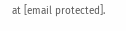at [email protected].